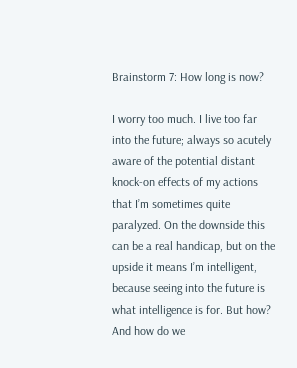Brainstorm 7: How long is now?

I worry too much. I live too far into the future; always so acutely aware of the potential distant knock-on effects of my actions that I’m sometimes quite paralyzed. On the downside this can be a real handicap, but on the upside it means I’m intelligent, because seeing into the future is what intelligence is for. But how? And how do we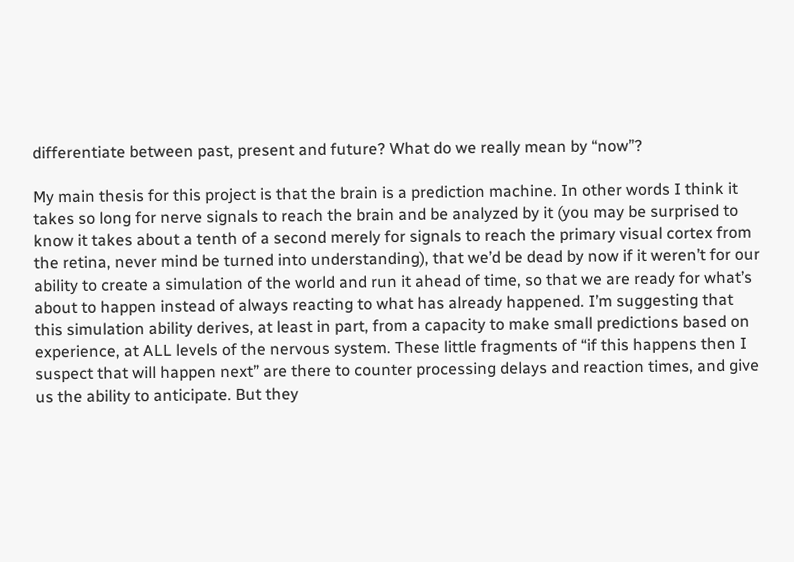differentiate between past, present and future? What do we really mean by “now”?

My main thesis for this project is that the brain is a prediction machine. In other words I think it takes so long for nerve signals to reach the brain and be analyzed by it (you may be surprised to know it takes about a tenth of a second merely for signals to reach the primary visual cortex from the retina, never mind be turned into understanding), that we’d be dead by now if it weren’t for our ability to create a simulation of the world and run it ahead of time, so that we are ready for what’s about to happen instead of always reacting to what has already happened. I’m suggesting that this simulation ability derives, at least in part, from a capacity to make small predictions based on experience, at ALL levels of the nervous system. These little fragments of “if this happens then I suspect that will happen next” are there to counter processing delays and reaction times, and give us the ability to anticipate. But they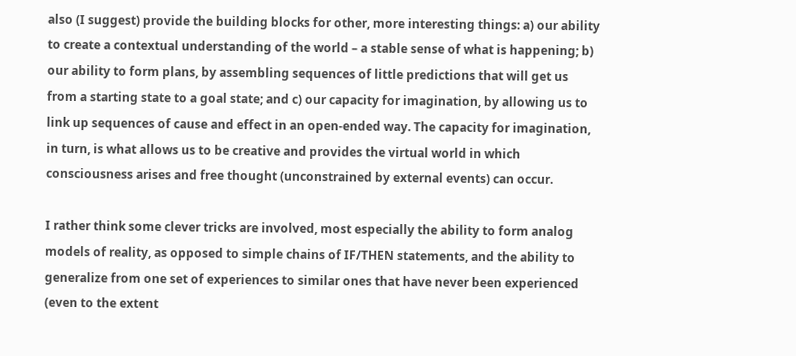also (I suggest) provide the building blocks for other, more interesting things: a) our ability to create a contextual understanding of the world – a stable sense of what is happening; b) our ability to form plans, by assembling sequences of little predictions that will get us from a starting state to a goal state; and c) our capacity for imagination, by allowing us to link up sequences of cause and effect in an open-ended way. The capacity for imagination, in turn, is what allows us to be creative and provides the virtual world in which consciousness arises and free thought (unconstrained by external events) can occur.

I rather think some clever tricks are involved, most especially the ability to form analog models of reality, as opposed to simple chains of IF/THEN statements, and the ability to generalize from one set of experiences to similar ones that have never been experienced (even to the extent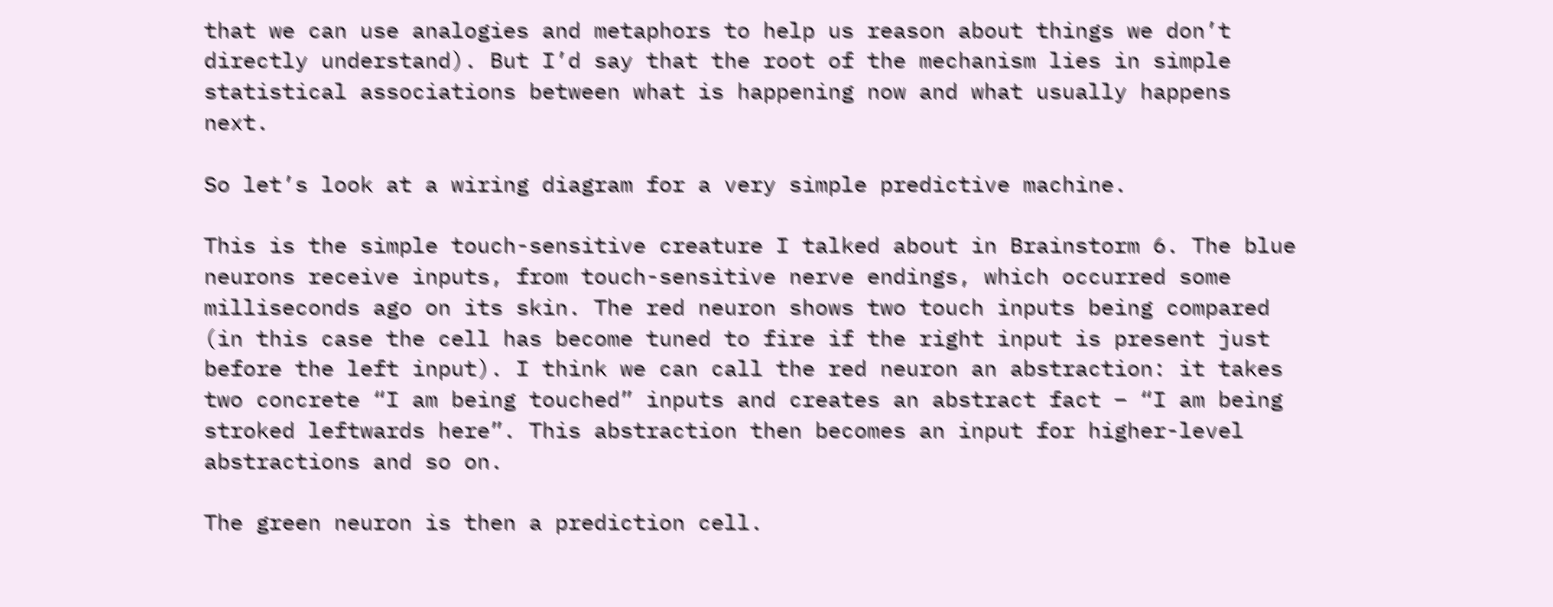that we can use analogies and metaphors to help us reason about things we don’t directly understand). But I’d say that the root of the mechanism lies in simple statistical associations between what is happening now and what usually happens next.

So let’s look at a wiring diagram for a very simple predictive machine.

This is the simple touch-sensitive creature I talked about in Brainstorm 6. The blue neurons receive inputs, from touch-sensitive nerve endings, which occurred some milliseconds ago on its skin. The red neuron shows two touch inputs being compared (in this case the cell has become tuned to fire if the right input is present just before the left input). I think we can call the red neuron an abstraction: it takes two concrete “I am being touched” inputs and creates an abstract fact – “I am being stroked leftwards here”. This abstraction then becomes an input for higher-level abstractions and so on.

The green neuron is then a prediction cell.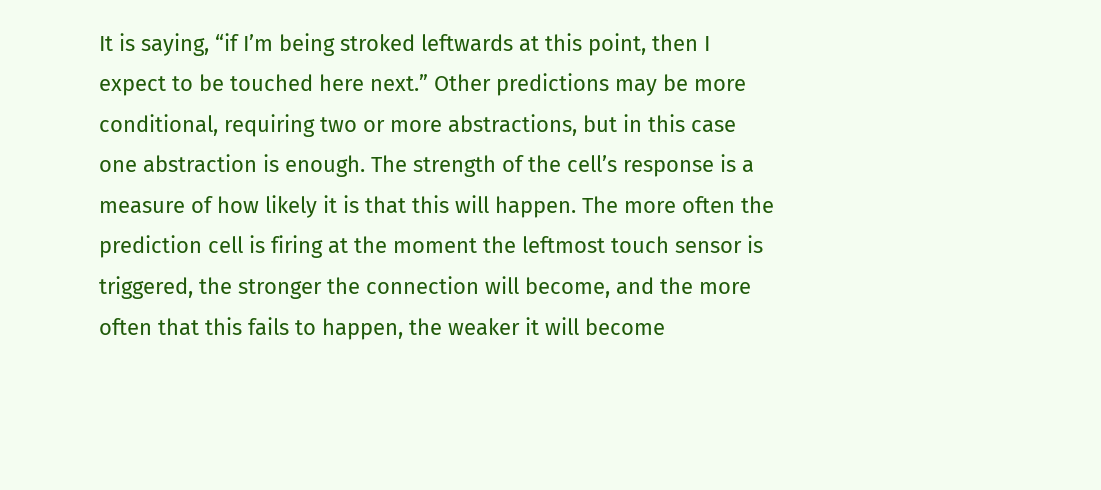It is saying, “if I’m being stroked leftwards at this point, then I expect to be touched here next.” Other predictions may be more conditional, requiring two or more abstractions, but in this case one abstraction is enough. The strength of the cell’s response is a measure of how likely it is that this will happen. The more often the prediction cell is firing at the moment the leftmost touch sensor is triggered, the stronger the connection will become, and the more often that this fails to happen, the weaker it will become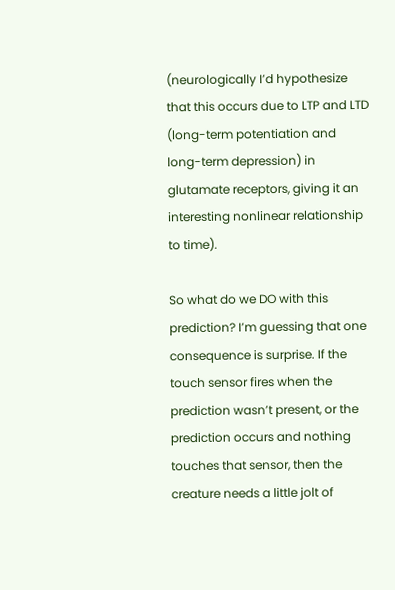(neurologically I’d hypothesize that this occurs due to LTP and LTD (long-term potentiation and long-term depression) in glutamate receptors, giving it an interesting nonlinear relationship to time).

So what do we DO with this prediction? I’m guessing that one consequence is surprise. If the touch sensor fires when the prediction wasn’t present, or the prediction occurs and nothing touches that sensor, then the creature needs a little jolt of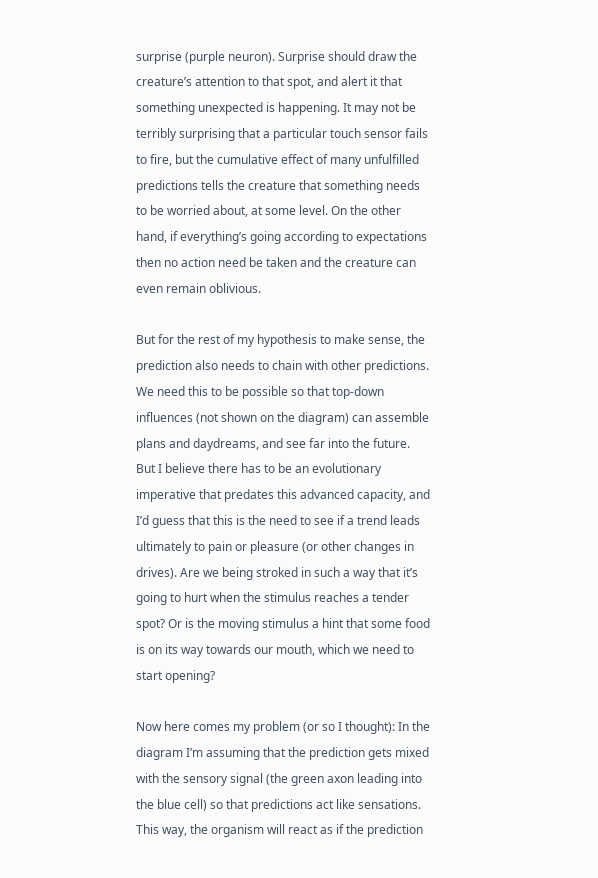surprise (purple neuron). Surprise should draw the creature’s attention to that spot, and alert it that something unexpected is happening. It may not be terribly surprising that a particular touch sensor fails to fire, but the cumulative effect of many unfulfilled predictions tells the creature that something needs to be worried about, at some level. On the other hand, if everything’s going according to expectations then no action need be taken and the creature can even remain oblivious.

But for the rest of my hypothesis to make sense, the prediction also needs to chain with other predictions. We need this to be possible so that top-down influences (not shown on the diagram) can assemble plans and daydreams, and see far into the future. But I believe there has to be an evolutionary imperative that predates this advanced capacity, and I’d guess that this is the need to see if a trend leads ultimately to pain or pleasure (or other changes in drives). Are we being stroked in such a way that it’s going to hurt when the stimulus reaches a tender spot? Or is the moving stimulus a hint that some food is on its way towards our mouth, which we need to start opening?

Now here comes my problem (or so I thought): In the diagram I’m assuming that the prediction gets mixed with the sensory signal (the green axon leading into the blue cell) so that predictions act like sensations. This way, the organism will react as if the prediction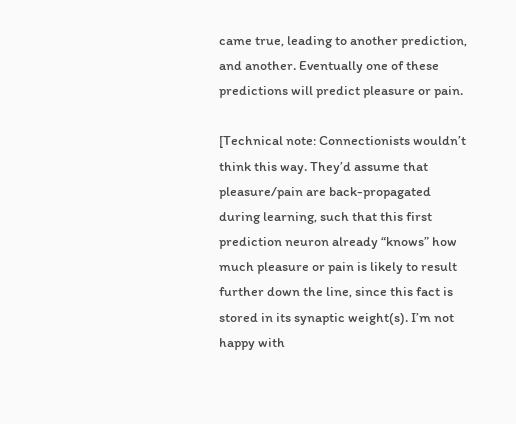came true, leading to another prediction, and another. Eventually one of these predictions will predict pleasure or pain.

[Technical note: Connectionists wouldn’t think this way. They’d assume that pleasure/pain are back-propagated during learning, such that this first prediction neuron already “knows” how much pleasure or pain is likely to result further down the line, since this fact is stored in its synaptic weight(s). I’m not happy with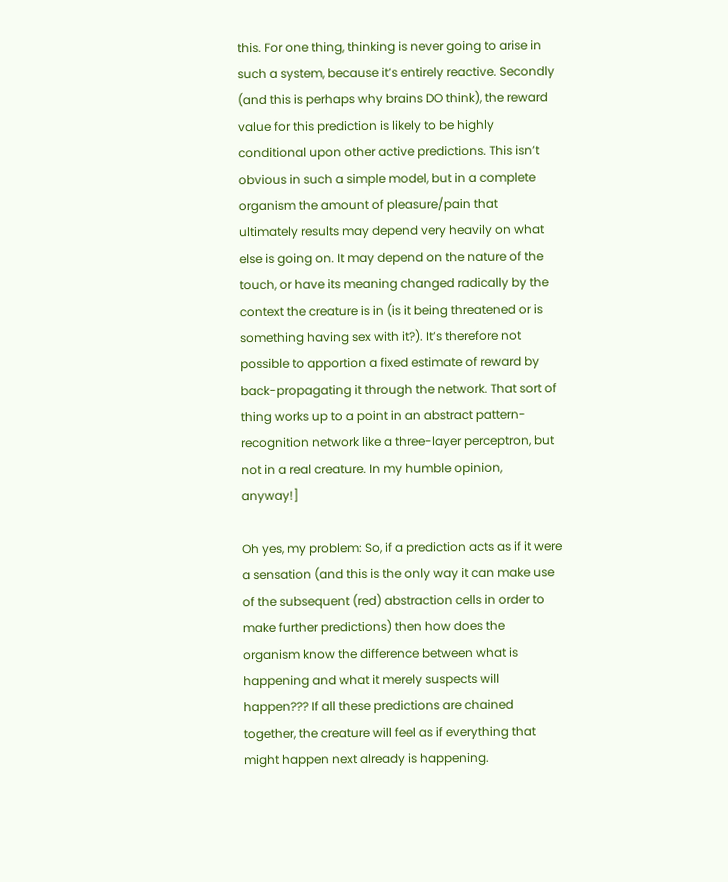this. For one thing, thinking is never going to arise in such a system, because it’s entirely reactive. Secondly (and this is perhaps why brains DO think), the reward value for this prediction is likely to be highly conditional upon other active predictions. This isn’t obvious in such a simple model, but in a complete organism the amount of pleasure/pain that ultimately results may depend very heavily on what else is going on. It may depend on the nature of the touch, or have its meaning changed radically by the context the creature is in (is it being threatened or is something having sex with it?). It’s therefore not possible to apportion a fixed estimate of reward by back-propagating it through the network. That sort of thing works up to a point in an abstract pattern-recognition network like a three-layer perceptron, but not in a real creature. In my humble opinion, anyway!]

Oh yes, my problem: So, if a prediction acts as if it were a sensation (and this is the only way it can make use of the subsequent (red) abstraction cells in order to make further predictions) then how does the organism know the difference between what is happening and what it merely suspects will happen??? If all these predictions are chained together, the creature will feel as if everything that might happen next already is happening.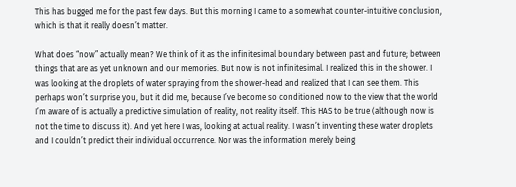This has bugged me for the past few days. But this morning I came to a somewhat counter-intuitive conclusion, which is that it really doesn’t matter.

What does “now” actually mean? We think of it as the infinitesimal boundary between past and future; between things that are as yet unknown and our memories. But now is not infinitesimal. I realized this in the shower. I was looking at the droplets of water spraying from the shower-head and realized that I can see them. This perhaps won’t surprise you, but it did me, because I’ve become so conditioned now to the view that the world I’m aware of is actually a predictive simulation of reality, not reality itself. This HAS to be true (although now is not the time to discuss it). And yet here I was, looking at actual reality. I wasn’t inventing these water droplets and I couldn’t predict their individual occurrence. Nor was the information merely being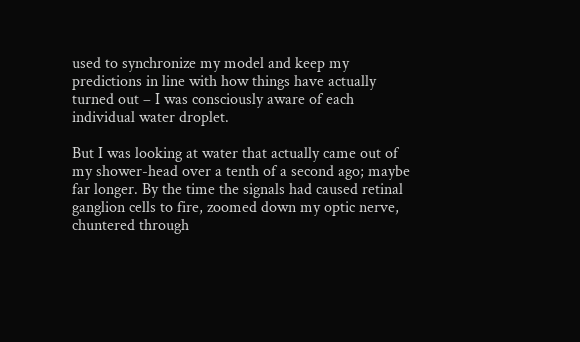used to synchronize my model and keep my predictions in line with how things have actually turned out – I was consciously aware of each individual water droplet.

But I was looking at water that actually came out of my shower-head over a tenth of a second ago; maybe far longer. By the time the signals had caused retinal ganglion cells to fire, zoomed down my optic nerve, chuntered through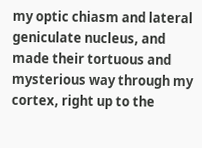my optic chiasm and lateral geniculate nucleus, and made their tortuous and mysterious way through my cortex, right up to the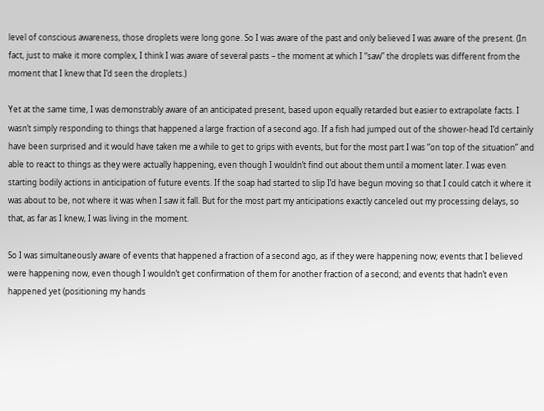level of conscious awareness, those droplets were long gone. So I was aware of the past and only believed I was aware of the present. (In fact, just to make it more complex, I think I was aware of several pasts – the moment at which I “saw” the droplets was different from the moment that I knew that I’d seen the droplets.)

Yet at the same time, I was demonstrably aware of an anticipated present, based upon equally retarded but easier to extrapolate facts. I wasn’t simply responding to things that happened a large fraction of a second ago. If a fish had jumped out of the shower-head I’d certainly have been surprised and it would have taken me a while to get to grips with events, but for the most part I was “on top of the situation” and able to react to things as they were actually happening, even though I wouldn’t find out about them until a moment later. I was even starting bodily actions in anticipation of future events. If the soap had started to slip I’d have begun moving so that I could catch it where it was about to be, not where it was when I saw it fall. But for the most part my anticipations exactly canceled out my processing delays, so that, as far as I knew, I was living in the moment.

So I was simultaneously aware of events that happened a fraction of a second ago, as if they were happening now; events that I believed were happening now, even though I wouldn’t get confirmation of them for another fraction of a second; and events that hadn’t even happened yet (positioning my hands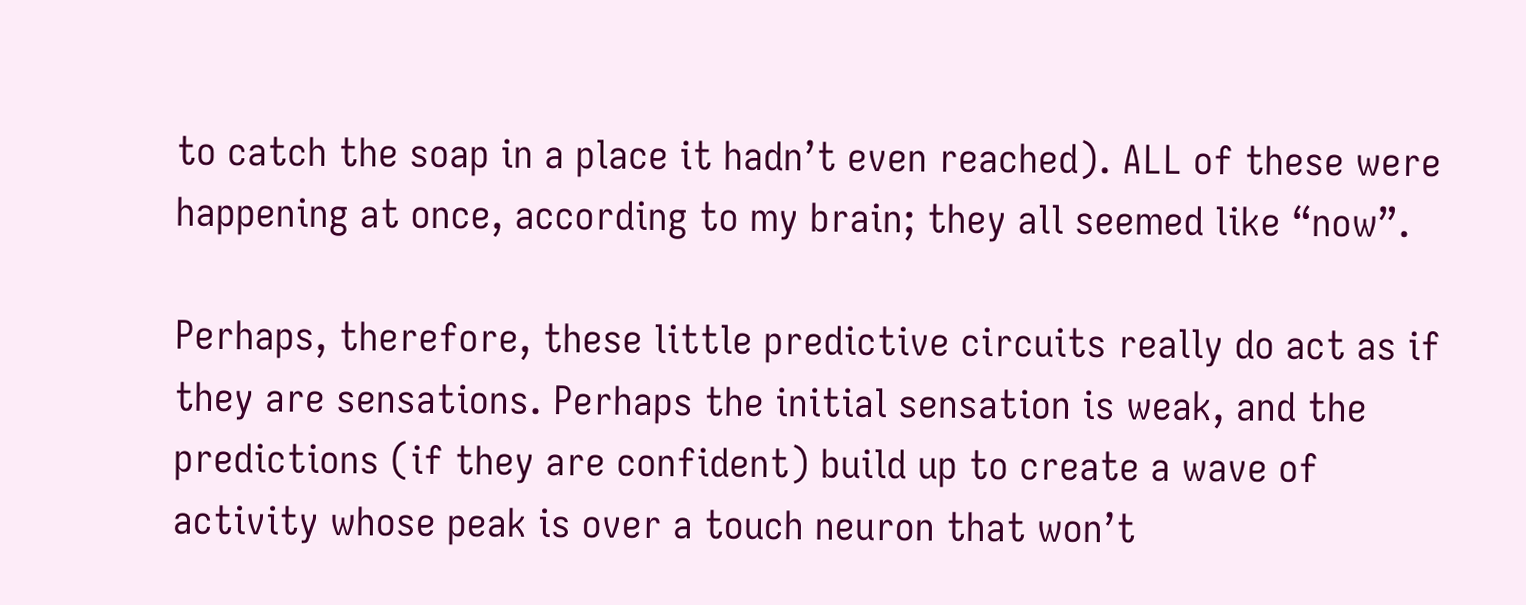to catch the soap in a place it hadn’t even reached). ALL of these were happening at once, according to my brain; they all seemed like “now”.

Perhaps, therefore, these little predictive circuits really do act as if they are sensations. Perhaps the initial sensation is weak, and the predictions (if they are confident) build up to create a wave of activity whose peak is over a touch neuron that won’t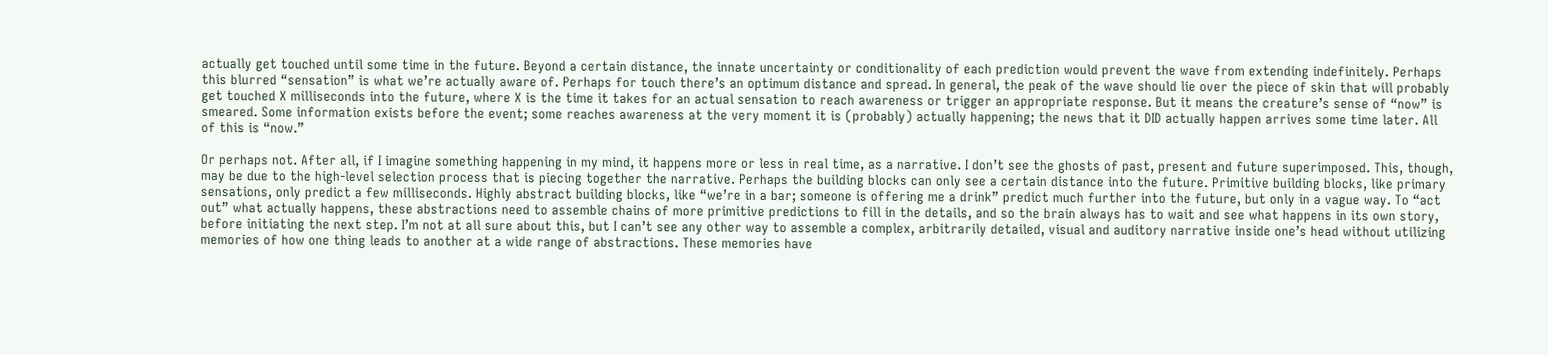actually get touched until some time in the future. Beyond a certain distance, the innate uncertainty or conditionality of each prediction would prevent the wave from extending indefinitely. Perhaps this blurred “sensation” is what we’re actually aware of. Perhaps for touch there’s an optimum distance and spread. In general, the peak of the wave should lie over the piece of skin that will probably get touched X milliseconds into the future, where X is the time it takes for an actual sensation to reach awareness or trigger an appropriate response. But it means the creature’s sense of “now” is smeared. Some information exists before the event; some reaches awareness at the very moment it is (probably) actually happening; the news that it DID actually happen arrives some time later. All of this is “now.”

Or perhaps not. After all, if I imagine something happening in my mind, it happens more or less in real time, as a narrative. I don’t see the ghosts of past, present and future superimposed. This, though, may be due to the high-level selection process that is piecing together the narrative. Perhaps the building blocks can only see a certain distance into the future. Primitive building blocks, like primary sensations, only predict a few milliseconds. Highly abstract building blocks, like “we’re in a bar; someone is offering me a drink” predict much further into the future, but only in a vague way. To “act out” what actually happens, these abstractions need to assemble chains of more primitive predictions to fill in the details, and so the brain always has to wait and see what happens in its own story, before initiating the next step. I’m not at all sure about this, but I can’t see any other way to assemble a complex, arbitrarily detailed, visual and auditory narrative inside one’s head without utilizing memories of how one thing leads to another at a wide range of abstractions. These memories have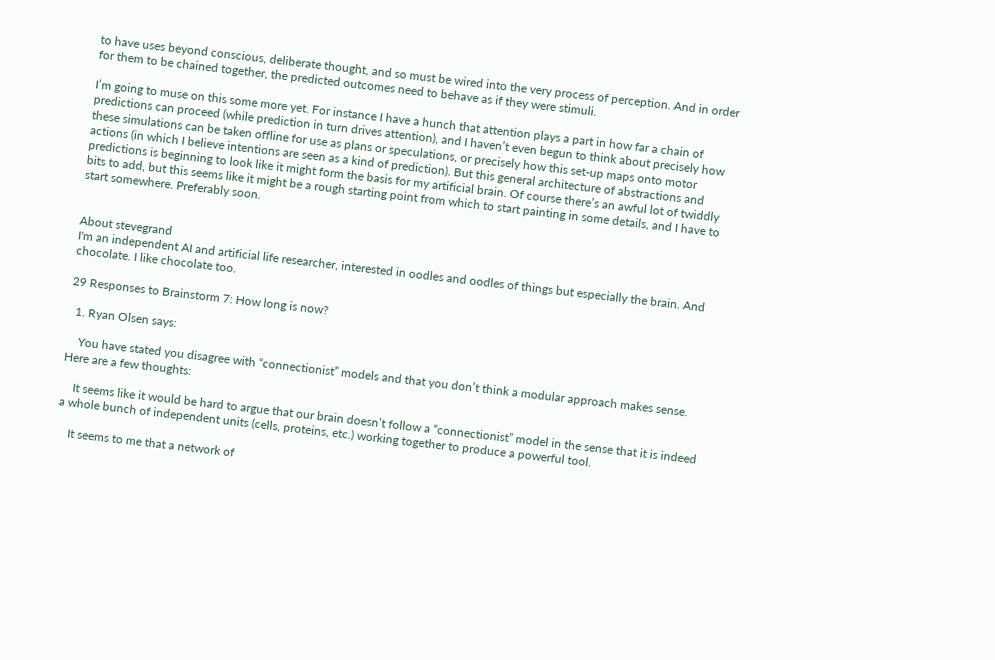to have uses beyond conscious, deliberate thought, and so must be wired into the very process of perception. And in order for them to be chained together, the predicted outcomes need to behave as if they were stimuli.

I’m going to muse on this some more yet. For instance I have a hunch that attention plays a part in how far a chain of predictions can proceed (while prediction in turn drives attention), and I haven’t even begun to think about precisely how these simulations can be taken offline for use as plans or speculations, or precisely how this set-up maps onto motor actions (in which I believe intentions are seen as a kind of prediction). But this general architecture of abstractions and predictions is beginning to look like it might form the basis for my artificial brain. Of course there’s an awful lot of twiddly bits to add, but this seems like it might be a rough starting point from which to start painting in some details, and I have to start somewhere. Preferably soon.


About stevegrand
I'm an independent AI and artificial life researcher, interested in oodles and oodles of things but especially the brain. And chocolate. I like chocolate too.

29 Responses to Brainstorm 7: How long is now?

  1. Ryan Olsen says:

    You have stated you disagree with “connectionist” models and that you don’t think a modular approach makes sense. Here are a few thoughts:

    It seems like it would be hard to argue that our brain doesn’t follow a “connectionist” model in the sense that it is indeed a whole bunch of independent units (cells, proteins, etc.) working together to produce a powerful tool.

    It seems to me that a network of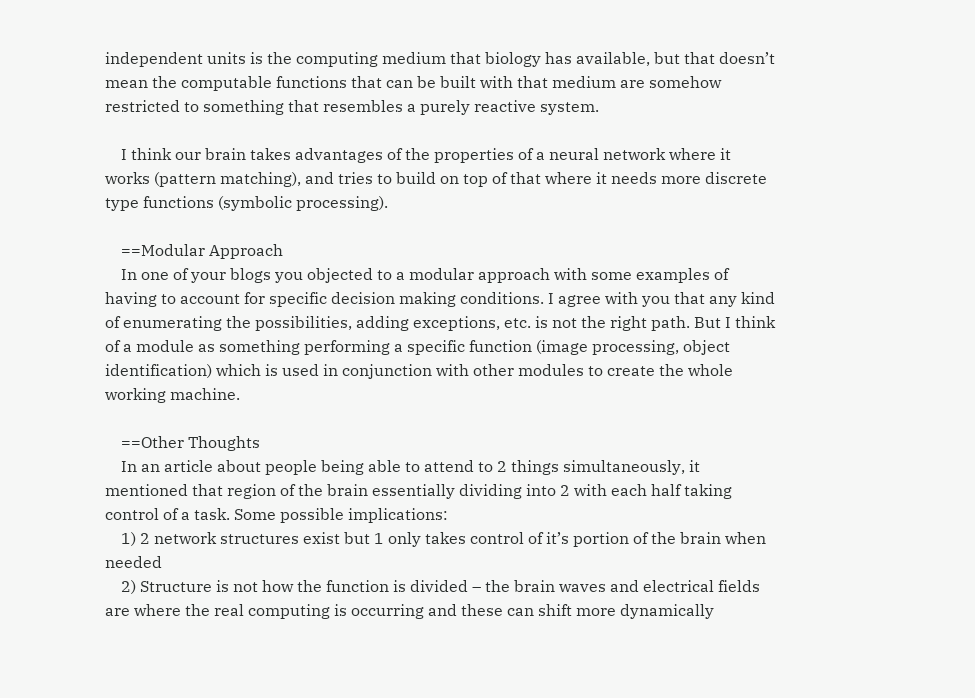independent units is the computing medium that biology has available, but that doesn’t mean the computable functions that can be built with that medium are somehow restricted to something that resembles a purely reactive system.

    I think our brain takes advantages of the properties of a neural network where it works (pattern matching), and tries to build on top of that where it needs more discrete type functions (symbolic processing).

    ==Modular Approach
    In one of your blogs you objected to a modular approach with some examples of having to account for specific decision making conditions. I agree with you that any kind of enumerating the possibilities, adding exceptions, etc. is not the right path. But I think of a module as something performing a specific function (image processing, object identification) which is used in conjunction with other modules to create the whole working machine.

    ==Other Thoughts
    In an article about people being able to attend to 2 things simultaneously, it mentioned that region of the brain essentially dividing into 2 with each half taking control of a task. Some possible implications:
    1) 2 network structures exist but 1 only takes control of it’s portion of the brain when needed
    2) Structure is not how the function is divided – the brain waves and electrical fields are where the real computing is occurring and these can shift more dynamically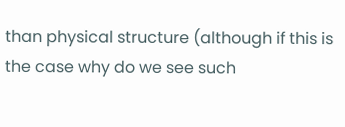than physical structure (although if this is the case why do we see such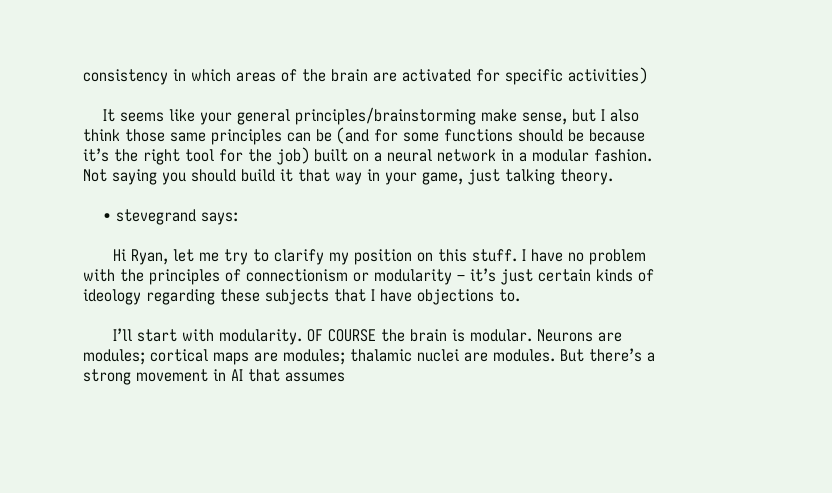consistency in which areas of the brain are activated for specific activities)

    It seems like your general principles/brainstorming make sense, but I also think those same principles can be (and for some functions should be because it’s the right tool for the job) built on a neural network in a modular fashion. Not saying you should build it that way in your game, just talking theory.

    • stevegrand says:

      Hi Ryan, let me try to clarify my position on this stuff. I have no problem with the principles of connectionism or modularity – it’s just certain kinds of ideology regarding these subjects that I have objections to.

      I’ll start with modularity. OF COURSE the brain is modular. Neurons are modules; cortical maps are modules; thalamic nuclei are modules. But there’s a strong movement in AI that assumes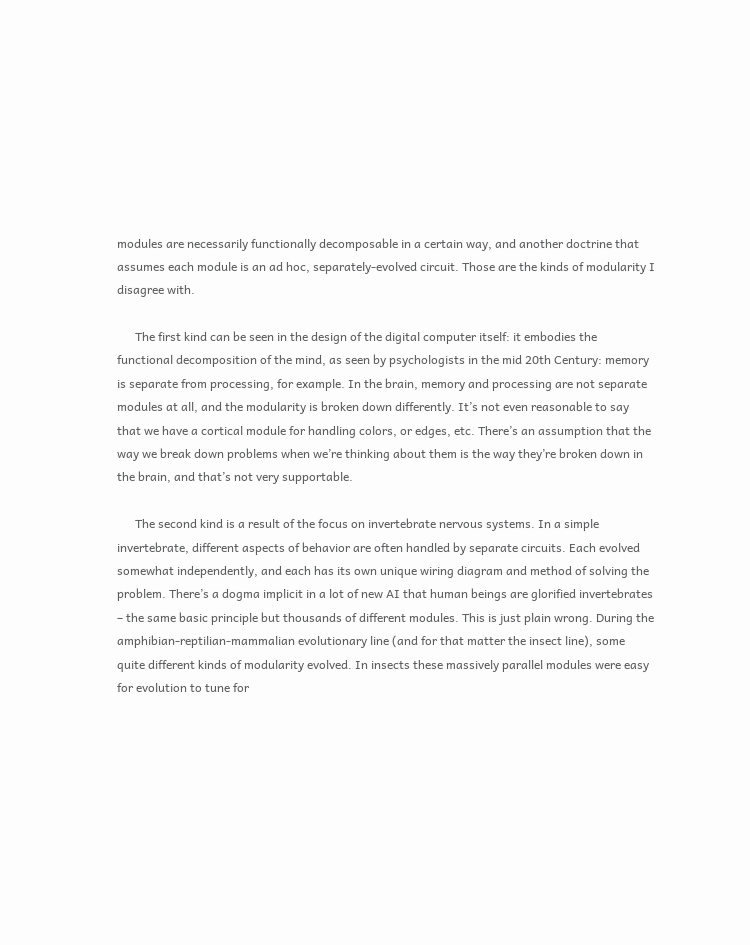modules are necessarily functionally decomposable in a certain way, and another doctrine that assumes each module is an ad hoc, separately-evolved circuit. Those are the kinds of modularity I disagree with.

      The first kind can be seen in the design of the digital computer itself: it embodies the functional decomposition of the mind, as seen by psychologists in the mid 20th Century: memory is separate from processing, for example. In the brain, memory and processing are not separate modules at all, and the modularity is broken down differently. It’s not even reasonable to say that we have a cortical module for handling colors, or edges, etc. There’s an assumption that the way we break down problems when we’re thinking about them is the way they’re broken down in the brain, and that’s not very supportable.

      The second kind is a result of the focus on invertebrate nervous systems. In a simple invertebrate, different aspects of behavior are often handled by separate circuits. Each evolved somewhat independently, and each has its own unique wiring diagram and method of solving the problem. There’s a dogma implicit in a lot of new AI that human beings are glorified invertebrates – the same basic principle but thousands of different modules. This is just plain wrong. During the amphibian-reptilian-mammalian evolutionary line (and for that matter the insect line), some quite different kinds of modularity evolved. In insects these massively parallel modules were easy for evolution to tune for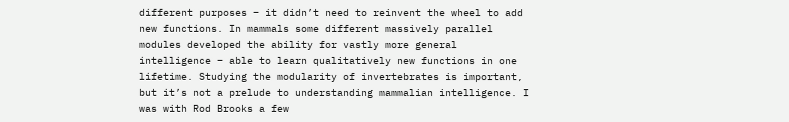different purposes – it didn’t need to reinvent the wheel to add new functions. In mammals some different massively parallel modules developed the ability for vastly more general intelligence – able to learn qualitatively new functions in one lifetime. Studying the modularity of invertebrates is important, but it’s not a prelude to understanding mammalian intelligence. I was with Rod Brooks a few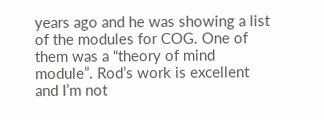years ago and he was showing a list of the modules for COG. One of them was a “theory of mind module”. Rod’s work is excellent and I’m not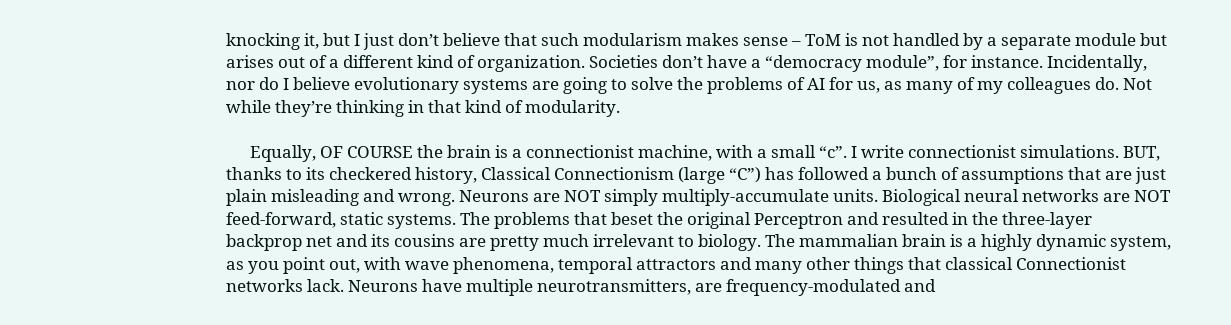knocking it, but I just don’t believe that such modularism makes sense – ToM is not handled by a separate module but arises out of a different kind of organization. Societies don’t have a “democracy module”, for instance. Incidentally, nor do I believe evolutionary systems are going to solve the problems of AI for us, as many of my colleagues do. Not while they’re thinking in that kind of modularity.

      Equally, OF COURSE the brain is a connectionist machine, with a small “c”. I write connectionist simulations. BUT, thanks to its checkered history, Classical Connectionism (large “C”) has followed a bunch of assumptions that are just plain misleading and wrong. Neurons are NOT simply multiply-accumulate units. Biological neural networks are NOT feed-forward, static systems. The problems that beset the original Perceptron and resulted in the three-layer backprop net and its cousins are pretty much irrelevant to biology. The mammalian brain is a highly dynamic system, as you point out, with wave phenomena, temporal attractors and many other things that classical Connectionist networks lack. Neurons have multiple neurotransmitters, are frequency-modulated and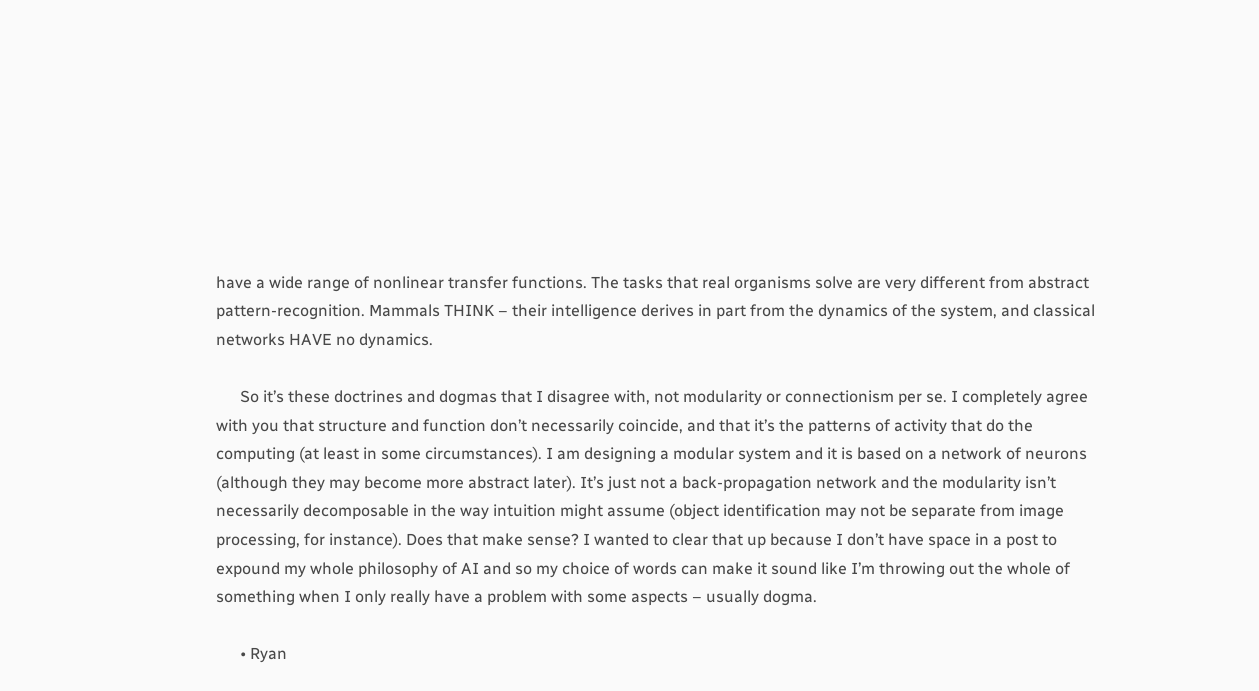have a wide range of nonlinear transfer functions. The tasks that real organisms solve are very different from abstract pattern-recognition. Mammals THINK – their intelligence derives in part from the dynamics of the system, and classical networks HAVE no dynamics.

      So it’s these doctrines and dogmas that I disagree with, not modularity or connectionism per se. I completely agree with you that structure and function don’t necessarily coincide, and that it’s the patterns of activity that do the computing (at least in some circumstances). I am designing a modular system and it is based on a network of neurons (although they may become more abstract later). It’s just not a back-propagation network and the modularity isn’t necessarily decomposable in the way intuition might assume (object identification may not be separate from image processing, for instance). Does that make sense? I wanted to clear that up because I don’t have space in a post to expound my whole philosophy of AI and so my choice of words can make it sound like I’m throwing out the whole of something when I only really have a problem with some aspects – usually dogma.

      • Ryan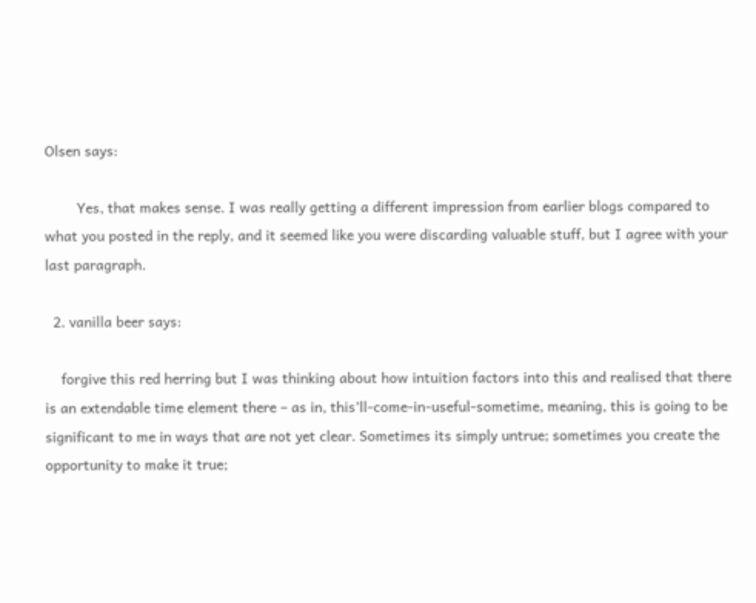Olsen says:

        Yes, that makes sense. I was really getting a different impression from earlier blogs compared to what you posted in the reply, and it seemed like you were discarding valuable stuff, but I agree with your last paragraph.

  2. vanilla beer says:

    forgive this red herring but I was thinking about how intuition factors into this and realised that there is an extendable time element there – as in, this’ll-come-in-useful-sometime, meaning, this is going to be significant to me in ways that are not yet clear. Sometimes its simply untrue; sometimes you create the opportunity to make it true;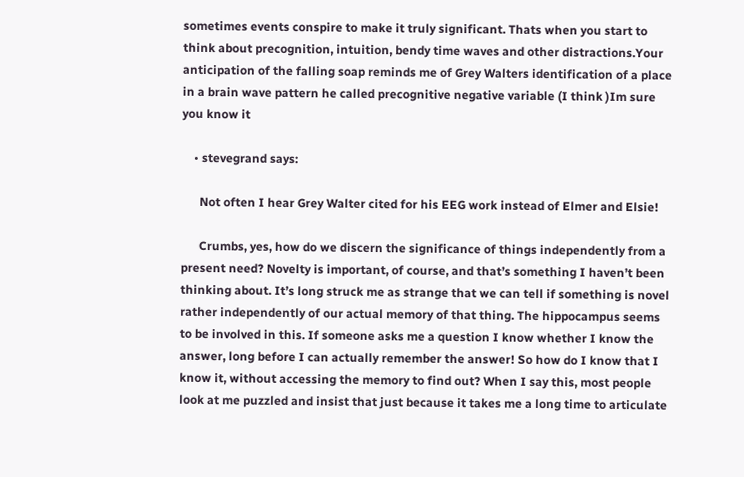sometimes events conspire to make it truly significant. Thats when you start to think about precognition, intuition, bendy time waves and other distractions.Your anticipation of the falling soap reminds me of Grey Walters identification of a place in a brain wave pattern he called precognitive negative variable (I think )Im sure you know it

    • stevegrand says:

      Not often I hear Grey Walter cited for his EEG work instead of Elmer and Elsie!

      Crumbs, yes, how do we discern the significance of things independently from a present need? Novelty is important, of course, and that’s something I haven’t been thinking about. It’s long struck me as strange that we can tell if something is novel rather independently of our actual memory of that thing. The hippocampus seems to be involved in this. If someone asks me a question I know whether I know the answer, long before I can actually remember the answer! So how do I know that I know it, without accessing the memory to find out? When I say this, most people look at me puzzled and insist that just because it takes me a long time to articulate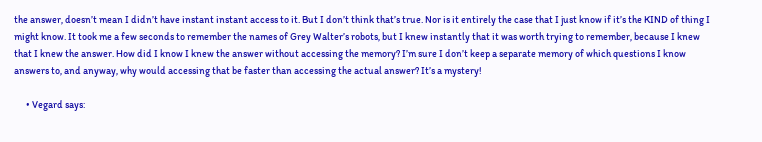the answer, doesn’t mean I didn’t have instant instant access to it. But I don’t think that’s true. Nor is it entirely the case that I just know if it’s the KIND of thing I might know. It took me a few seconds to remember the names of Grey Walter’s robots, but I knew instantly that it was worth trying to remember, because I knew that I knew the answer. How did I know I knew the answer without accessing the memory? I’m sure I don’t keep a separate memory of which questions I know answers to, and anyway, why would accessing that be faster than accessing the actual answer? It’s a mystery!

      • Vegard says: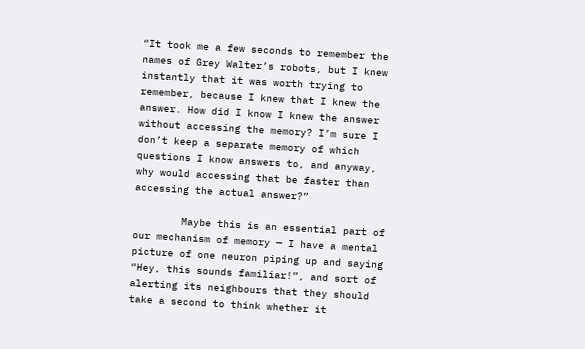“It took me a few seconds to remember the names of Grey Walter’s robots, but I knew instantly that it was worth trying to remember, because I knew that I knew the answer. How did I know I knew the answer without accessing the memory? I’m sure I don’t keep a separate memory of which questions I know answers to, and anyway, why would accessing that be faster than accessing the actual answer?”

        Maybe this is an essential part of our mechanism of memory — I have a mental picture of one neuron piping up and saying “Hey, this sounds familiar!”, and sort of alerting its neighbours that they should take a second to think whether it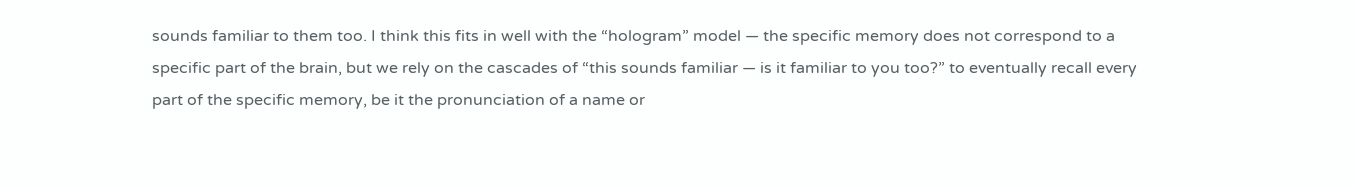sounds familiar to them too. I think this fits in well with the “hologram” model — the specific memory does not correspond to a specific part of the brain, but we rely on the cascades of “this sounds familiar — is it familiar to you too?” to eventually recall every part of the specific memory, be it the pronunciation of a name or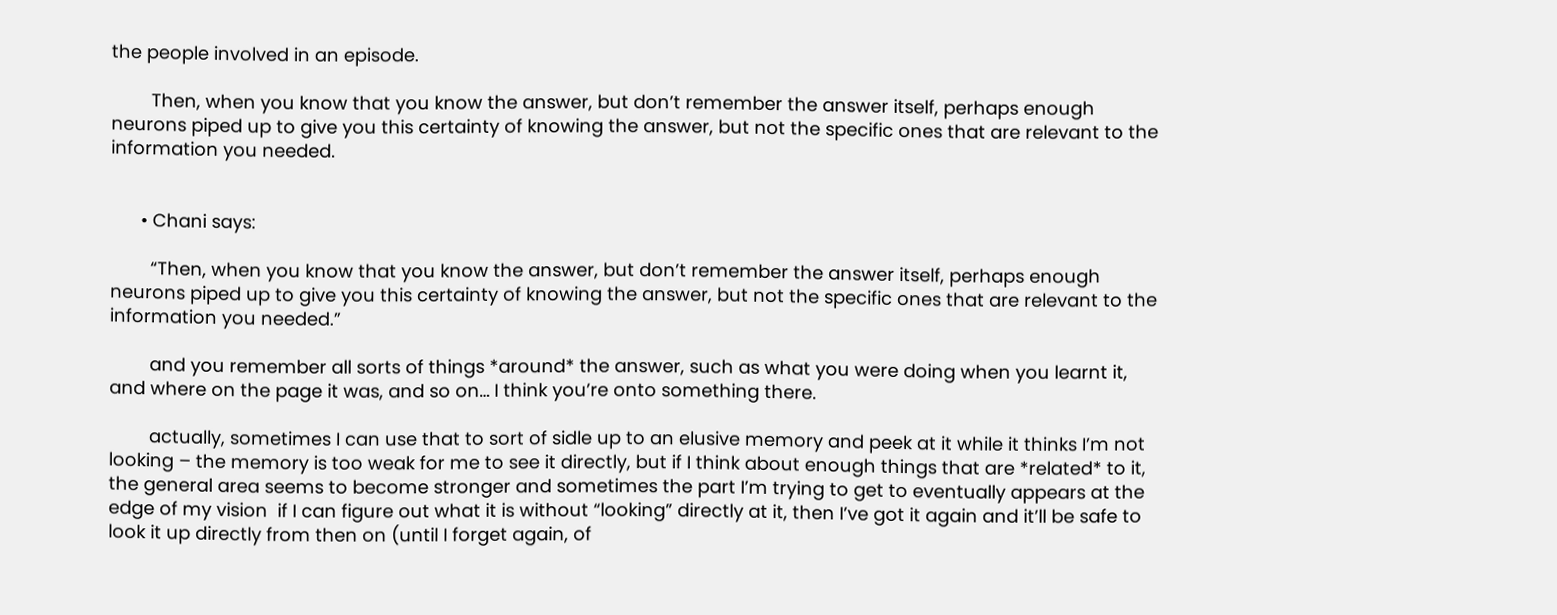the people involved in an episode.

        Then, when you know that you know the answer, but don’t remember the answer itself, perhaps enough neurons piped up to give you this certainty of knowing the answer, but not the specific ones that are relevant to the information you needed.


      • Chani says:

        “Then, when you know that you know the answer, but don’t remember the answer itself, perhaps enough neurons piped up to give you this certainty of knowing the answer, but not the specific ones that are relevant to the information you needed.”

        and you remember all sorts of things *around* the answer, such as what you were doing when you learnt it, and where on the page it was, and so on… I think you’re onto something there.

        actually, sometimes I can use that to sort of sidle up to an elusive memory and peek at it while it thinks I’m not looking – the memory is too weak for me to see it directly, but if I think about enough things that are *related* to it, the general area seems to become stronger and sometimes the part I’m trying to get to eventually appears at the edge of my vision  if I can figure out what it is without “looking” directly at it, then I’ve got it again and it’ll be safe to look it up directly from then on (until I forget again, of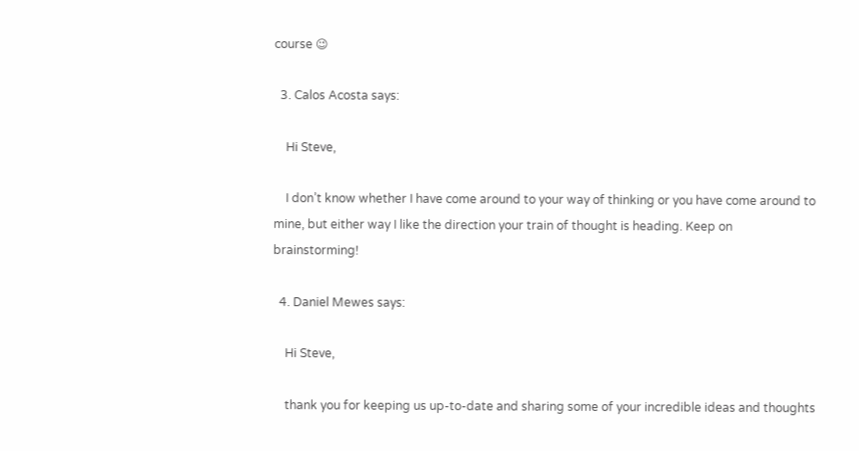course 😉

  3. Calos Acosta says:

    Hi Steve,

    I don’t know whether I have come around to your way of thinking or you have come around to mine, but either way I like the direction your train of thought is heading. Keep on brainstorming!

  4. Daniel Mewes says:

    Hi Steve,

    thank you for keeping us up-to-date and sharing some of your incredible ideas and thoughts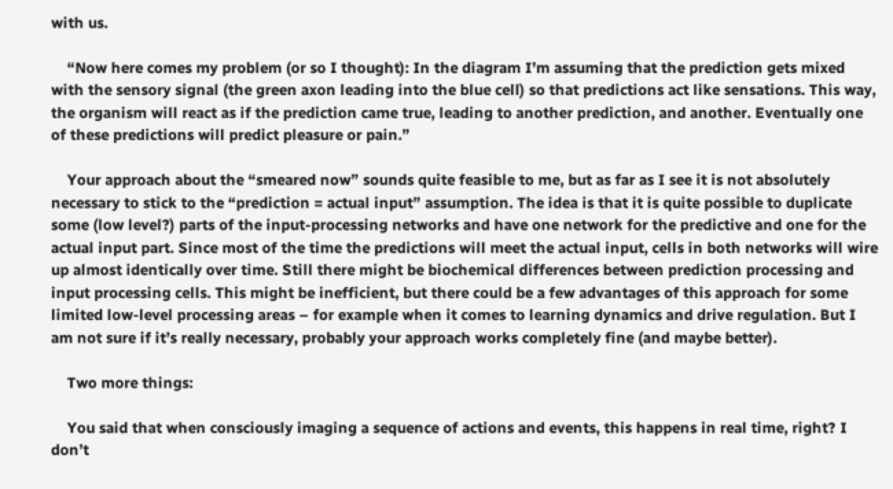with us.

    “Now here comes my problem (or so I thought): In the diagram I’m assuming that the prediction gets mixed with the sensory signal (the green axon leading into the blue cell) so that predictions act like sensations. This way, the organism will react as if the prediction came true, leading to another prediction, and another. Eventually one of these predictions will predict pleasure or pain.”

    Your approach about the “smeared now” sounds quite feasible to me, but as far as I see it is not absolutely necessary to stick to the “prediction = actual input” assumption. The idea is that it is quite possible to duplicate some (low level?) parts of the input-processing networks and have one network for the predictive and one for the actual input part. Since most of the time the predictions will meet the actual input, cells in both networks will wire up almost identically over time. Still there might be biochemical differences between prediction processing and input processing cells. This might be inefficient, but there could be a few advantages of this approach for some limited low-level processing areas – for example when it comes to learning dynamics and drive regulation. But I am not sure if it’s really necessary, probably your approach works completely fine (and maybe better).

    Two more things:

    You said that when consciously imaging a sequence of actions and events, this happens in real time, right? I don’t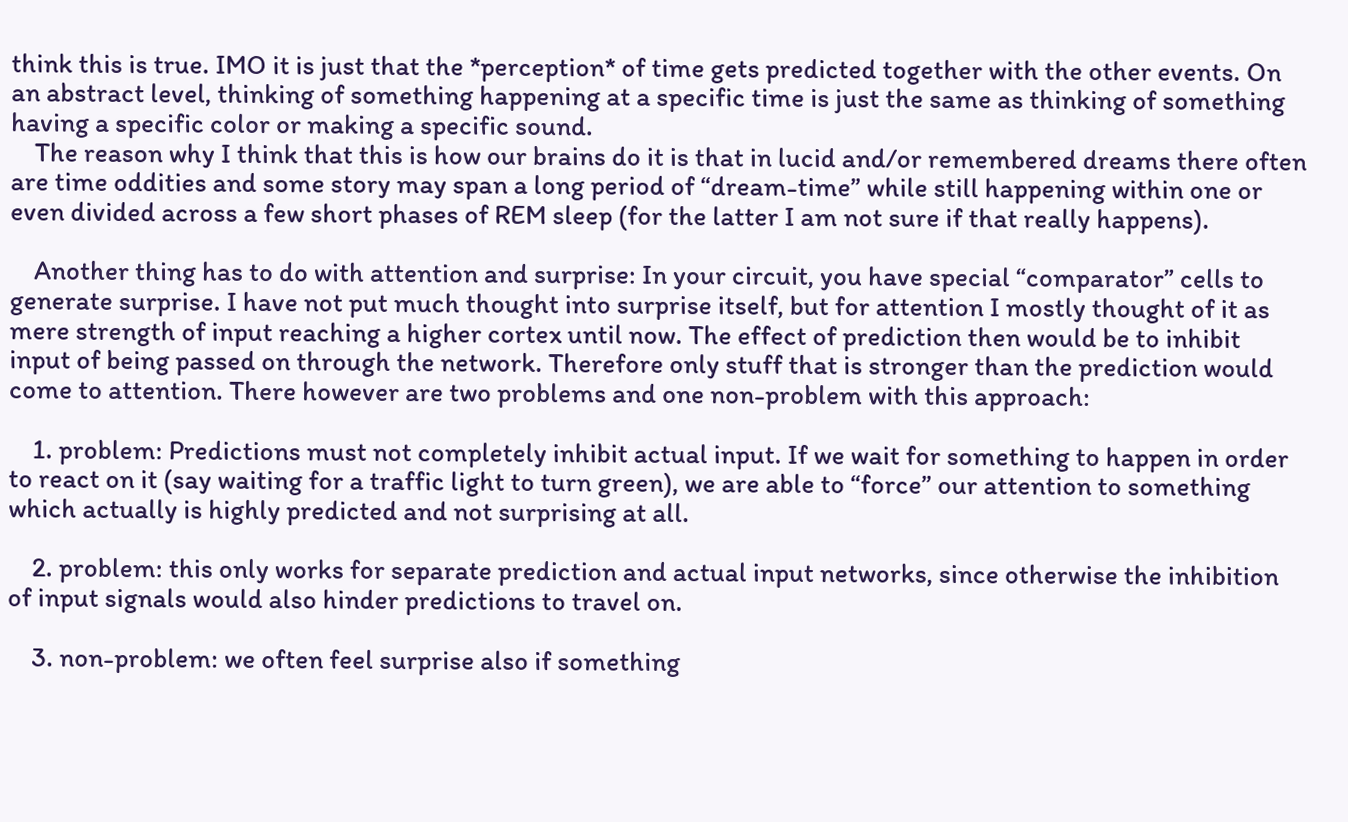think this is true. IMO it is just that the *perception* of time gets predicted together with the other events. On an abstract level, thinking of something happening at a specific time is just the same as thinking of something having a specific color or making a specific sound.
    The reason why I think that this is how our brains do it is that in lucid and/or remembered dreams there often are time oddities and some story may span a long period of “dream-time” while still happening within one or even divided across a few short phases of REM sleep (for the latter I am not sure if that really happens).

    Another thing has to do with attention and surprise: In your circuit, you have special “comparator” cells to generate surprise. I have not put much thought into surprise itself, but for attention I mostly thought of it as mere strength of input reaching a higher cortex until now. The effect of prediction then would be to inhibit input of being passed on through the network. Therefore only stuff that is stronger than the prediction would come to attention. There however are two problems and one non-problem with this approach:

    1. problem: Predictions must not completely inhibit actual input. If we wait for something to happen in order to react on it (say waiting for a traffic light to turn green), we are able to “force” our attention to something which actually is highly predicted and not surprising at all.

    2. problem: this only works for separate prediction and actual input networks, since otherwise the inhibition of input signals would also hinder predictions to travel on.

    3. non-problem: we often feel surprise also if something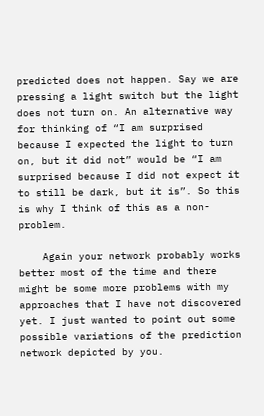predicted does not happen. Say we are pressing a light switch but the light does not turn on. An alternative way for thinking of “I am surprised because I expected the light to turn on, but it did not” would be “I am surprised because I did not expect it to still be dark, but it is”. So this is why I think of this as a non-problem.

    Again your network probably works better most of the time and there might be some more problems with my approaches that I have not discovered yet. I just wanted to point out some possible variations of the prediction network depicted by you.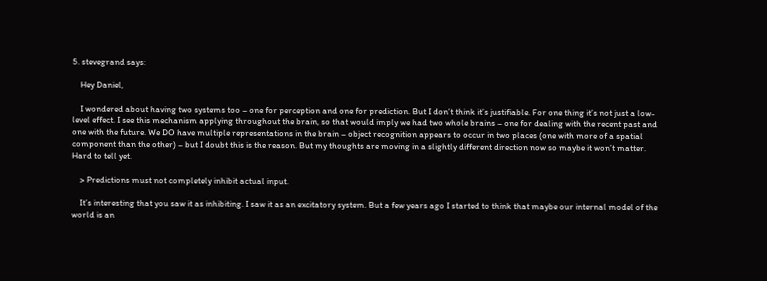5. stevegrand says:

    Hey Daniel,

    I wondered about having two systems too – one for perception and one for prediction. But I don’t think it’s justifiable. For one thing it’s not just a low-level effect. I see this mechanism applying throughout the brain, so that would imply we had two whole brains – one for dealing with the recent past and one with the future. We DO have multiple representations in the brain – object recognition appears to occur in two places (one with more of a spatial component than the other) – but I doubt this is the reason. But my thoughts are moving in a slightly different direction now so maybe it won’t matter. Hard to tell yet.

    > Predictions must not completely inhibit actual input.

    It’s interesting that you saw it as inhibiting. I saw it as an excitatory system. But a few years ago I started to think that maybe our internal model of the world is an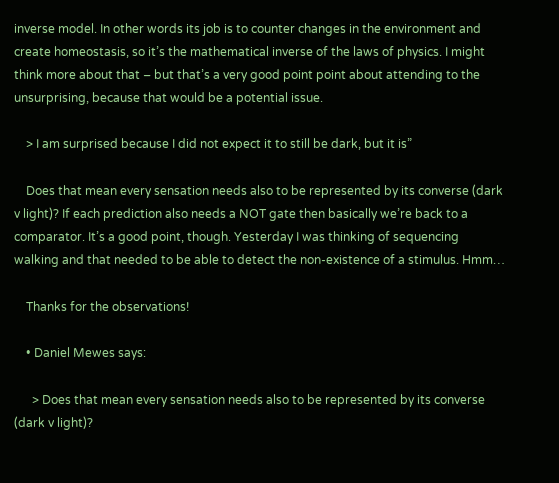inverse model. In other words its job is to counter changes in the environment and create homeostasis, so it’s the mathematical inverse of the laws of physics. I might think more about that – but that’s a very good point point about attending to the unsurprising, because that would be a potential issue.

    > I am surprised because I did not expect it to still be dark, but it is”

    Does that mean every sensation needs also to be represented by its converse (dark v light)? If each prediction also needs a NOT gate then basically we’re back to a comparator. It’s a good point, though. Yesterday I was thinking of sequencing walking and that needed to be able to detect the non-existence of a stimulus. Hmm…

    Thanks for the observations!

    • Daniel Mewes says:

      > Does that mean every sensation needs also to be represented by its converse (dark v light)?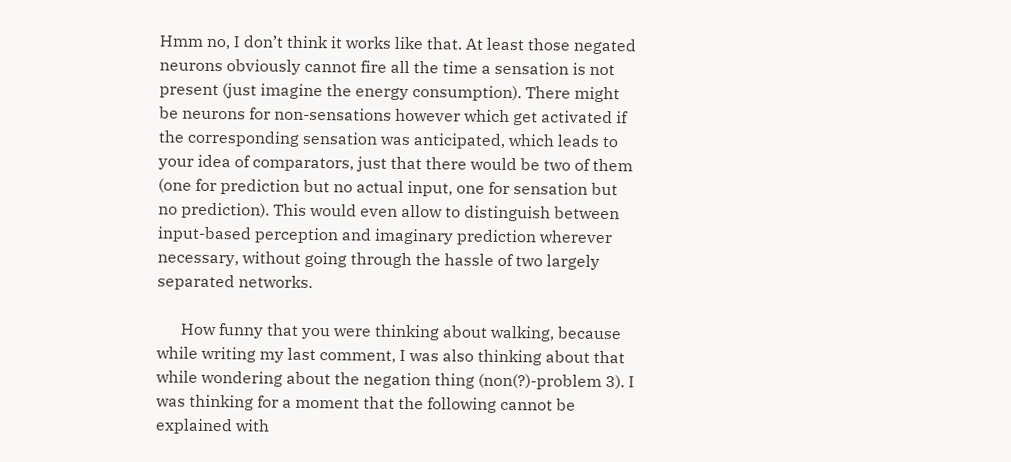Hmm no, I don’t think it works like that. At least those negated neurons obviously cannot fire all the time a sensation is not present (just imagine the energy consumption). There might be neurons for non-sensations however which get activated if the corresponding sensation was anticipated, which leads to your idea of comparators, just that there would be two of them (one for prediction but no actual input, one for sensation but no prediction). This would even allow to distinguish between input-based perception and imaginary prediction wherever necessary, without going through the hassle of two largely separated networks.

      How funny that you were thinking about walking, because while writing my last comment, I was also thinking about that while wondering about the negation thing (non(?)-problem 3). I was thinking for a moment that the following cannot be explained with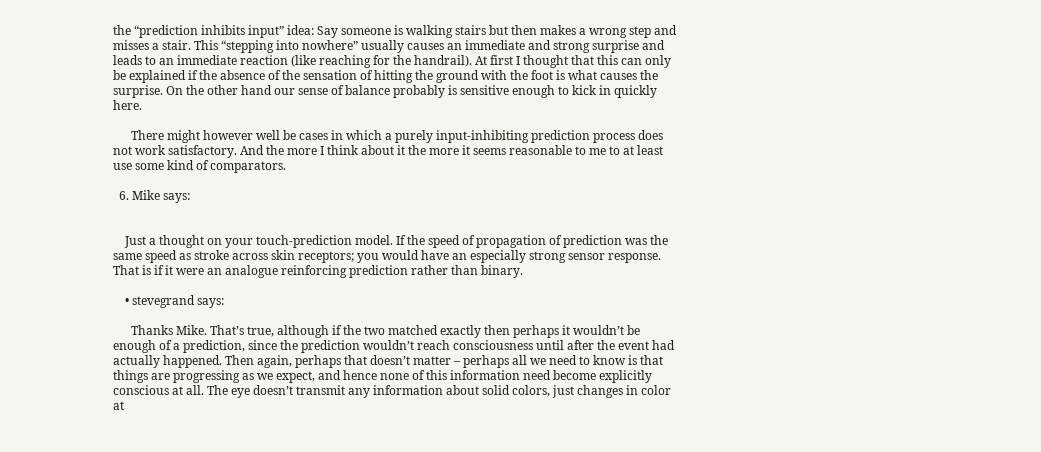the “prediction inhibits input” idea: Say someone is walking stairs but then makes a wrong step and misses a stair. This “stepping into nowhere” usually causes an immediate and strong surprise and leads to an immediate reaction (like reaching for the handrail). At first I thought that this can only be explained if the absence of the sensation of hitting the ground with the foot is what causes the surprise. On the other hand our sense of balance probably is sensitive enough to kick in quickly here.

      There might however well be cases in which a purely input-inhibiting prediction process does not work satisfactory. And the more I think about it the more it seems reasonable to me to at least use some kind of comparators.

  6. Mike says:


    Just a thought on your touch-prediction model. If the speed of propagation of prediction was the same speed as stroke across skin receptors; you would have an especially strong sensor response. That is if it were an analogue reinforcing prediction rather than binary.

    • stevegrand says:

      Thanks Mike. That’s true, although if the two matched exactly then perhaps it wouldn’t be enough of a prediction, since the prediction wouldn’t reach consciousness until after the event had actually happened. Then again, perhaps that doesn’t matter – perhaps all we need to know is that things are progressing as we expect, and hence none of this information need become explicitly conscious at all. The eye doesn’t transmit any information about solid colors, just changes in color at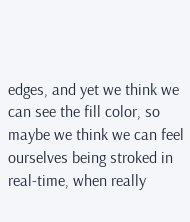edges, and yet we think we can see the fill color, so maybe we think we can feel ourselves being stroked in real-time, when really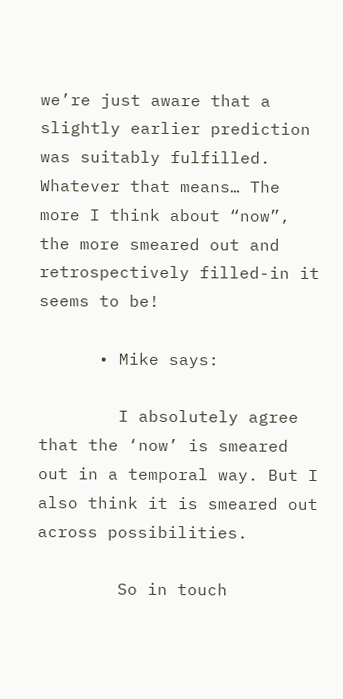we’re just aware that a slightly earlier prediction was suitably fulfilled. Whatever that means… The more I think about “now”, the more smeared out and retrospectively filled-in it seems to be!

      • Mike says:

        I absolutely agree that the ‘now’ is smeared out in a temporal way. But I also think it is smeared out across possibilities.

        So in touch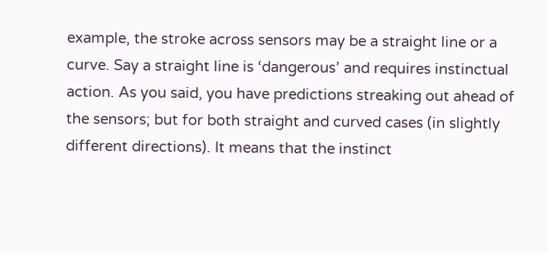example, the stroke across sensors may be a straight line or a curve. Say a straight line is ‘dangerous’ and requires instinctual action. As you said, you have predictions streaking out ahead of the sensors; but for both straight and curved cases (in slightly different directions). It means that the instinct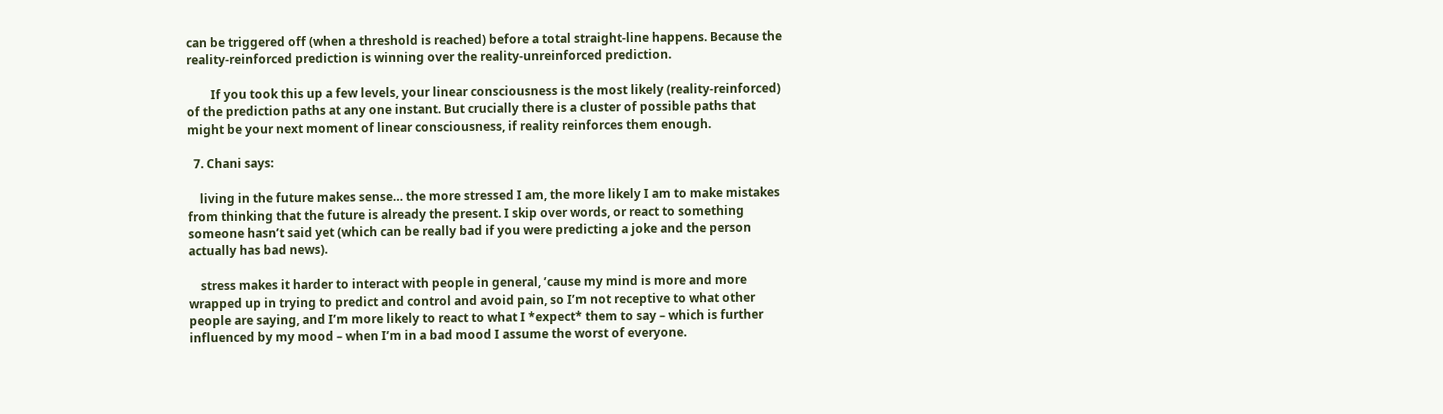can be triggered off (when a threshold is reached) before a total straight-line happens. Because the reality-reinforced prediction is winning over the reality-unreinforced prediction.

        If you took this up a few levels, your linear consciousness is the most likely (reality-reinforced) of the prediction paths at any one instant. But crucially there is a cluster of possible paths that might be your next moment of linear consciousness, if reality reinforces them enough.

  7. Chani says:

    living in the future makes sense… the more stressed I am, the more likely I am to make mistakes from thinking that the future is already the present. I skip over words, or react to something someone hasn’t said yet (which can be really bad if you were predicting a joke and the person actually has bad news).

    stress makes it harder to interact with people in general, ’cause my mind is more and more wrapped up in trying to predict and control and avoid pain, so I’m not receptive to what other people are saying, and I’m more likely to react to what I *expect* them to say – which is further influenced by my mood – when I’m in a bad mood I assume the worst of everyone.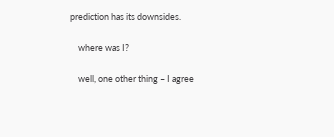prediction has its downsides.

    where was I?

    well, one other thing – I agree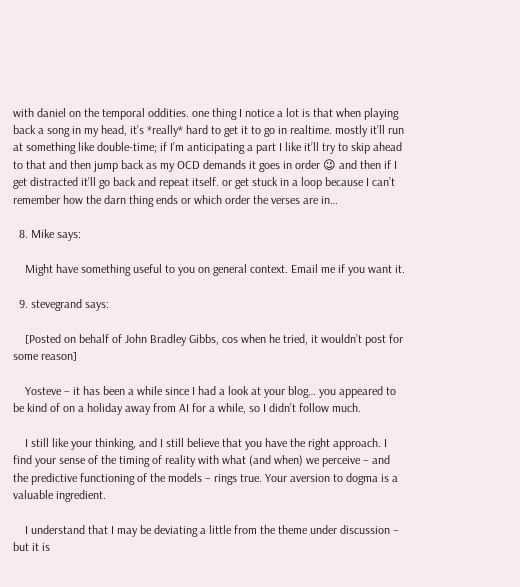with daniel on the temporal oddities. one thing I notice a lot is that when playing back a song in my head, it’s *really* hard to get it to go in realtime. mostly it’ll run at something like double-time; if I’m anticipating a part I like it’ll try to skip ahead to that and then jump back as my OCD demands it goes in order 😉 and then if I get distracted it’ll go back and repeat itself. or get stuck in a loop because I can’t remember how the darn thing ends or which order the verses are in…

  8. Mike says:

    Might have something useful to you on general context. Email me if you want it.

  9. stevegrand says:

    [Posted on behalf of John Bradley Gibbs, cos when he tried, it wouldn’t post for some reason]

    Yosteve – it has been a while since I had a look at your blog… you appeared to be kind of on a holiday away from AI for a while, so I didn’t follow much.

    I still like your thinking, and I still believe that you have the right approach. I find your sense of the timing of reality with what (and when) we perceive – and the predictive functioning of the models – rings true. Your aversion to dogma is a valuable ingredient.

    I understand that I may be deviating a little from the theme under discussion – but it is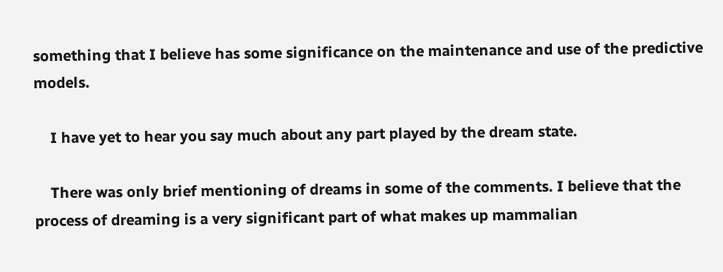something that I believe has some significance on the maintenance and use of the predictive models.

    I have yet to hear you say much about any part played by the dream state.

    There was only brief mentioning of dreams in some of the comments. I believe that the process of dreaming is a very significant part of what makes up mammalian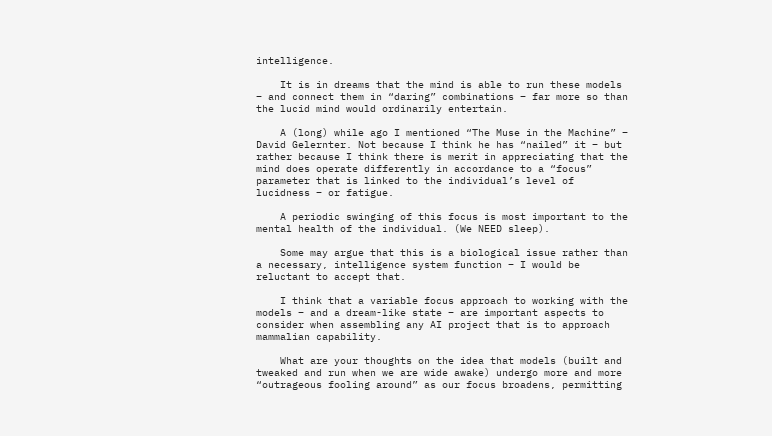intelligence.

    It is in dreams that the mind is able to run these models – and connect them in “daring” combinations – far more so than the lucid mind would ordinarily entertain.

    A (long) while ago I mentioned “The Muse in the Machine” – David Gelernter. Not because I think he has “nailed” it – but rather because I think there is merit in appreciating that the mind does operate differently in accordance to a “focus” parameter that is linked to the individual’s level of lucidness – or fatigue.

    A periodic swinging of this focus is most important to the mental health of the individual. (We NEED sleep).

    Some may argue that this is a biological issue rather than a necessary, intelligence system function – I would be reluctant to accept that.

    I think that a variable focus approach to working with the models – and a dream-like state – are important aspects to consider when assembling any AI project that is to approach mammalian capability.

    What are your thoughts on the idea that models (built and tweaked and run when we are wide awake) undergo more and more “outrageous fooling around” as our focus broadens, permitting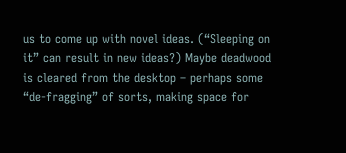us to come up with novel ideas. (“Sleeping on it” can result in new ideas?) Maybe deadwood is cleared from the desktop – perhaps some “de-fragging” of sorts, making space for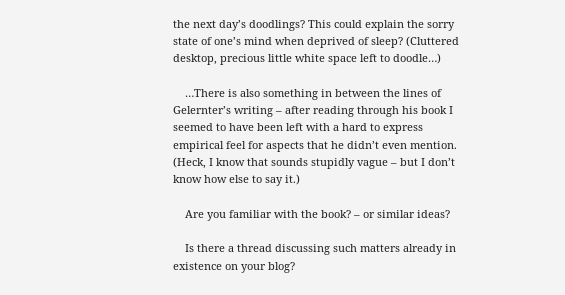the next day’s doodlings? This could explain the sorry state of one’s mind when deprived of sleep? (Cluttered desktop, precious little white space left to doodle…)

    …There is also something in between the lines of Gelernter’s writing – after reading through his book I seemed to have been left with a hard to express empirical feel for aspects that he didn’t even mention. (Heck, I know that sounds stupidly vague – but I don’t know how else to say it.)

    Are you familiar with the book? – or similar ideas?

    Is there a thread discussing such matters already in existence on your blog?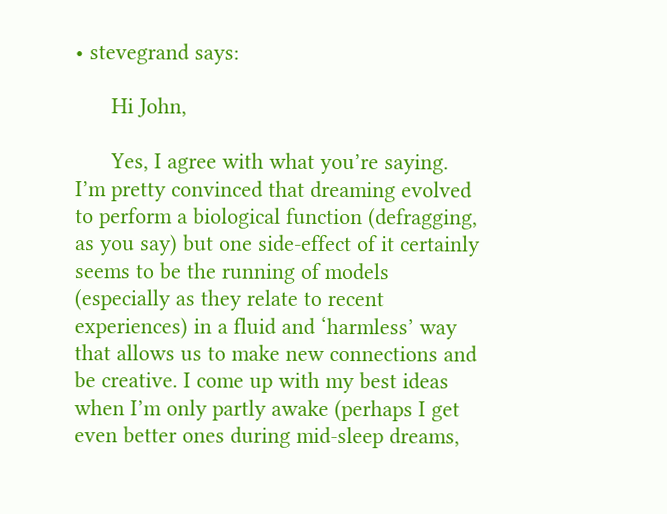• stevegrand says:

      Hi John,

      Yes, I agree with what you’re saying. I’m pretty convinced that dreaming evolved to perform a biological function (defragging, as you say) but one side-effect of it certainly seems to be the running of models (especially as they relate to recent experiences) in a fluid and ‘harmless’ way that allows us to make new connections and be creative. I come up with my best ideas when I’m only partly awake (perhaps I get even better ones during mid-sleep dreams,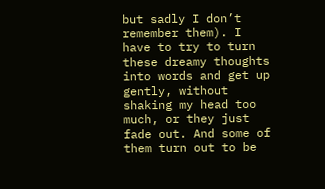but sadly I don’t remember them). I have to try to turn these dreamy thoughts into words and get up gently, without shaking my head too much, or they just fade out. And some of them turn out to be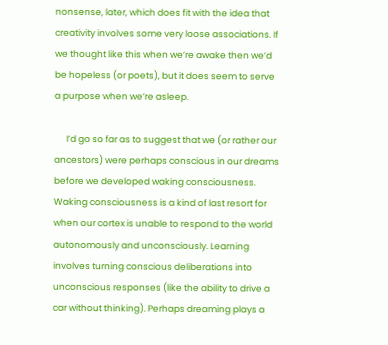nonsense, later, which does fit with the idea that creativity involves some very loose associations. If we thought like this when we’re awake then we’d be hopeless (or poets), but it does seem to serve a purpose when we’re asleep.

      I’d go so far as to suggest that we (or rather our ancestors) were perhaps conscious in our dreams before we developed waking consciousness. Waking consciousness is a kind of last resort for when our cortex is unable to respond to the world autonomously and unconsciously. Learning involves turning conscious deliberations into unconscious responses (like the ability to drive a car without thinking). Perhaps dreaming plays a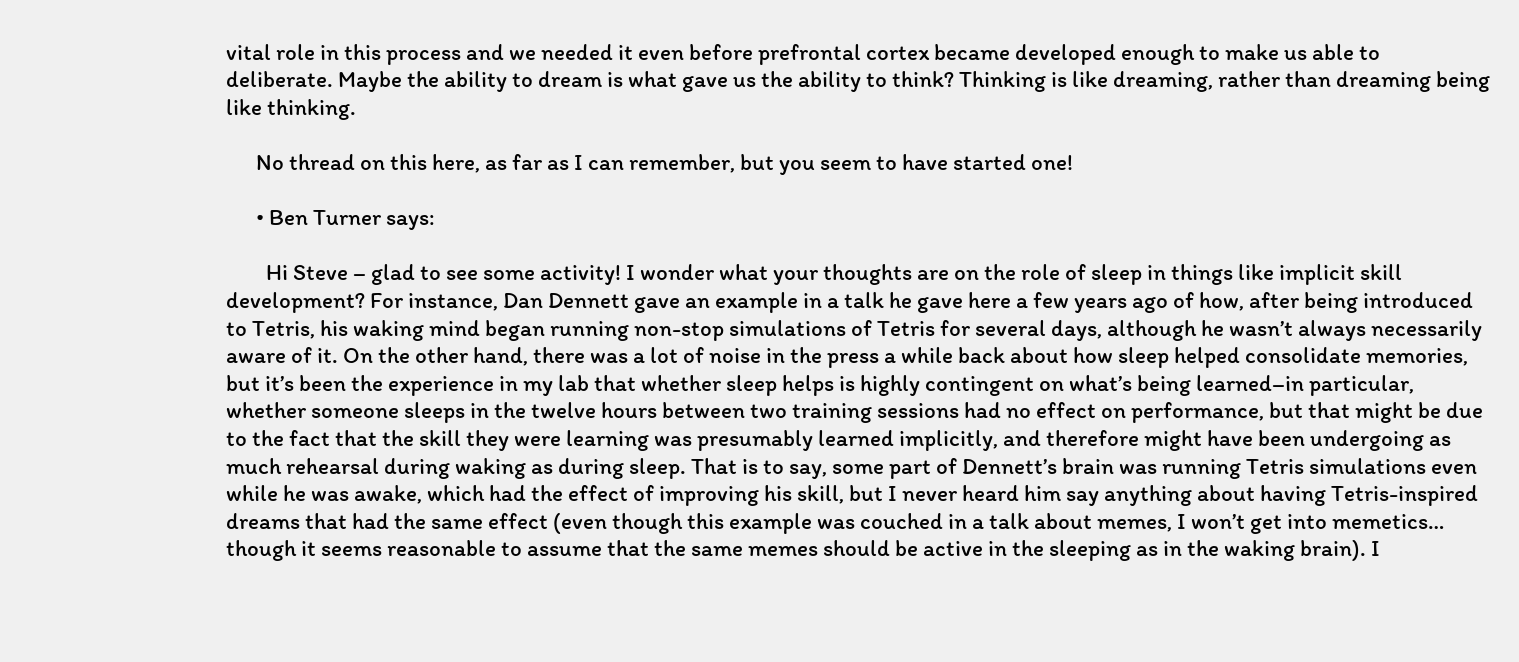vital role in this process and we needed it even before prefrontal cortex became developed enough to make us able to deliberate. Maybe the ability to dream is what gave us the ability to think? Thinking is like dreaming, rather than dreaming being like thinking.

      No thread on this here, as far as I can remember, but you seem to have started one!

      • Ben Turner says:

        Hi Steve – glad to see some activity! I wonder what your thoughts are on the role of sleep in things like implicit skill development? For instance, Dan Dennett gave an example in a talk he gave here a few years ago of how, after being introduced to Tetris, his waking mind began running non-stop simulations of Tetris for several days, although he wasn’t always necessarily aware of it. On the other hand, there was a lot of noise in the press a while back about how sleep helped consolidate memories, but it’s been the experience in my lab that whether sleep helps is highly contingent on what’s being learned–in particular, whether someone sleeps in the twelve hours between two training sessions had no effect on performance, but that might be due to the fact that the skill they were learning was presumably learned implicitly, and therefore might have been undergoing as much rehearsal during waking as during sleep. That is to say, some part of Dennett’s brain was running Tetris simulations even while he was awake, which had the effect of improving his skill, but I never heard him say anything about having Tetris-inspired dreams that had the same effect (even though this example was couched in a talk about memes, I won’t get into memetics… though it seems reasonable to assume that the same memes should be active in the sleeping as in the waking brain). I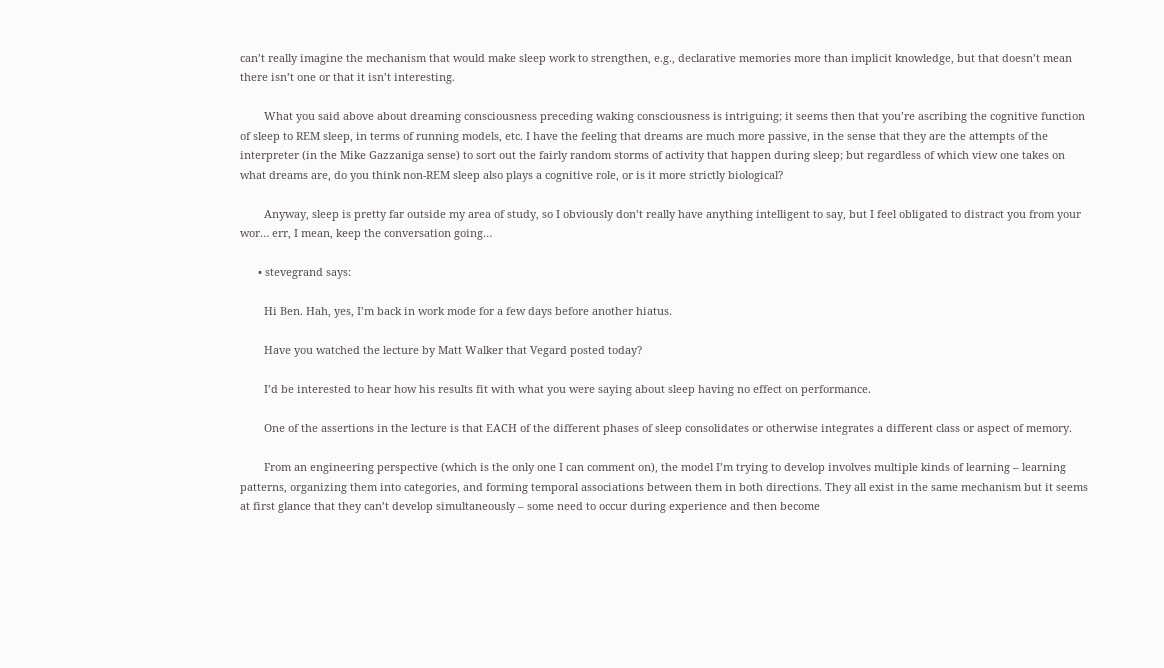can’t really imagine the mechanism that would make sleep work to strengthen, e.g., declarative memories more than implicit knowledge, but that doesn’t mean there isn’t one or that it isn’t interesting.

        What you said above about dreaming consciousness preceding waking consciousness is intriguing; it seems then that you’re ascribing the cognitive function of sleep to REM sleep, in terms of running models, etc. I have the feeling that dreams are much more passive, in the sense that they are the attempts of the interpreter (in the Mike Gazzaniga sense) to sort out the fairly random storms of activity that happen during sleep; but regardless of which view one takes on what dreams are, do you think non-REM sleep also plays a cognitive role, or is it more strictly biological?

        Anyway, sleep is pretty far outside my area of study, so I obviously don’t really have anything intelligent to say, but I feel obligated to distract you from your wor… err, I mean, keep the conversation going…

      • stevegrand says:

        Hi Ben. Hah, yes, I’m back in work mode for a few days before another hiatus.

        Have you watched the lecture by Matt Walker that Vegard posted today?

        I’d be interested to hear how his results fit with what you were saying about sleep having no effect on performance.

        One of the assertions in the lecture is that EACH of the different phases of sleep consolidates or otherwise integrates a different class or aspect of memory.

        From an engineering perspective (which is the only one I can comment on), the model I’m trying to develop involves multiple kinds of learning – learning patterns, organizing them into categories, and forming temporal associations between them in both directions. They all exist in the same mechanism but it seems at first glance that they can’t develop simultaneously – some need to occur during experience and then become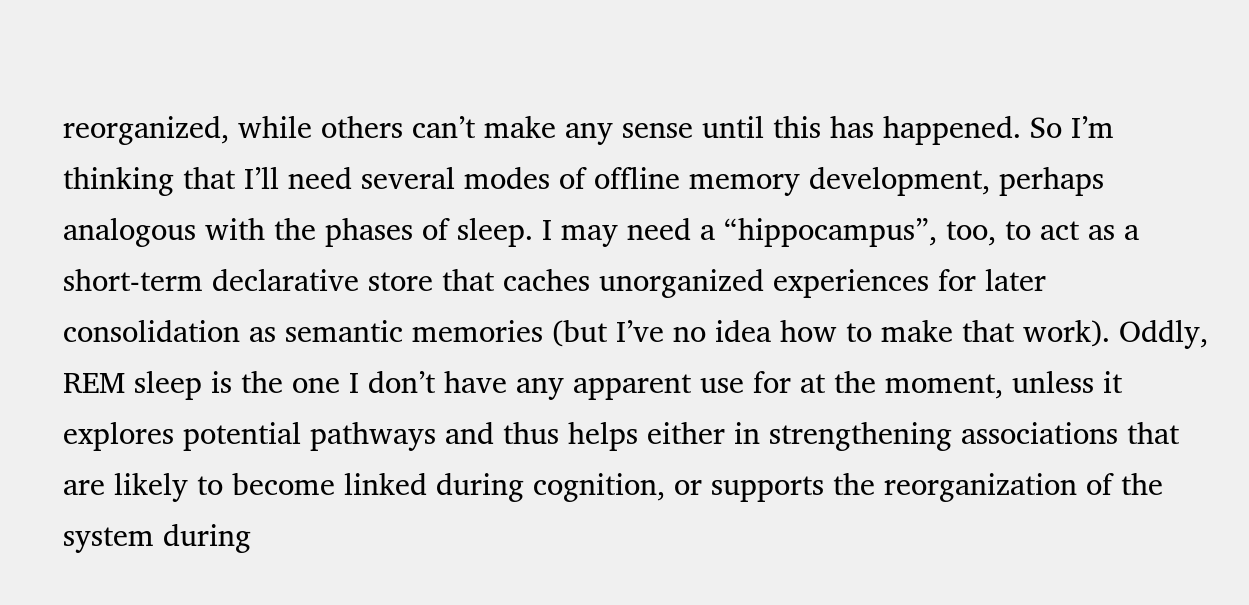reorganized, while others can’t make any sense until this has happened. So I’m thinking that I’ll need several modes of offline memory development, perhaps analogous with the phases of sleep. I may need a “hippocampus”, too, to act as a short-term declarative store that caches unorganized experiences for later consolidation as semantic memories (but I’ve no idea how to make that work). Oddly, REM sleep is the one I don’t have any apparent use for at the moment, unless it explores potential pathways and thus helps either in strengthening associations that are likely to become linked during cognition, or supports the reorganization of the system during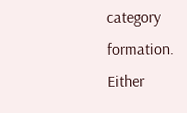category formation. Either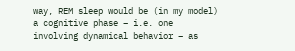way, REM sleep would be (in my model) a cognitive phase – i.e. one involving dynamical behavior – as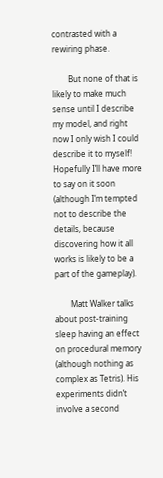contrasted with a rewiring phase.

        But none of that is likely to make much sense until I describe my model, and right now I only wish I could describe it to myself! Hopefully I’ll have more to say on it soon (although I’m tempted not to describe the details, because discovering how it all works is likely to be a part of the gameplay).

        Matt Walker talks about post-training sleep having an effect on procedural memory (although nothing as complex as Tetris). His experiments didn’t involve a second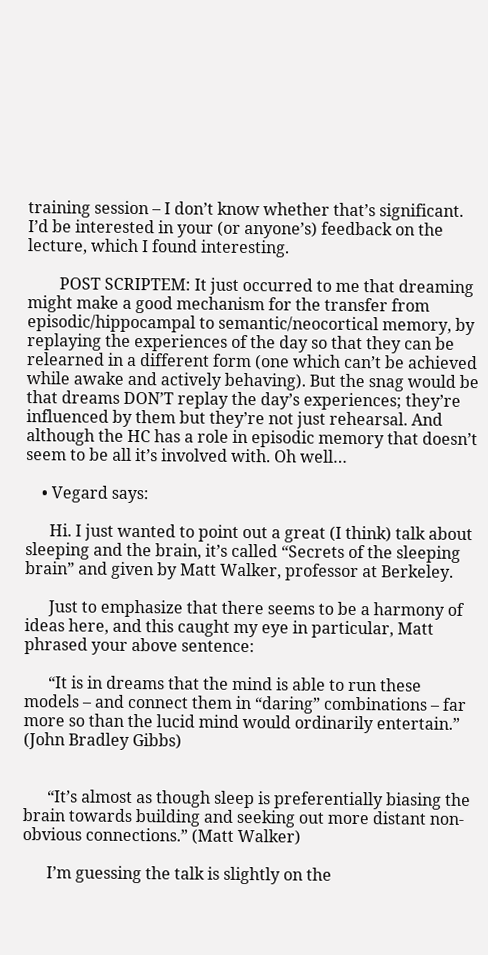training session – I don’t know whether that’s significant. I’d be interested in your (or anyone’s) feedback on the lecture, which I found interesting.

        POST SCRIPTEM: It just occurred to me that dreaming might make a good mechanism for the transfer from episodic/hippocampal to semantic/neocortical memory, by replaying the experiences of the day so that they can be relearned in a different form (one which can’t be achieved while awake and actively behaving). But the snag would be that dreams DON’T replay the day’s experiences; they’re influenced by them but they’re not just rehearsal. And although the HC has a role in episodic memory that doesn’t seem to be all it’s involved with. Oh well…

    • Vegard says:

      Hi. I just wanted to point out a great (I think) talk about sleeping and the brain, it’s called “Secrets of the sleeping brain” and given by Matt Walker, professor at Berkeley.

      Just to emphasize that there seems to be a harmony of ideas here, and this caught my eye in particular, Matt phrased your above sentence:

      “It is in dreams that the mind is able to run these models – and connect them in “daring” combinations – far more so than the lucid mind would ordinarily entertain.” (John Bradley Gibbs)


      “It’s almost as though sleep is preferentially biasing the brain towards building and seeking out more distant non-obvious connections.” (Matt Walker)

      I’m guessing the talk is slightly on the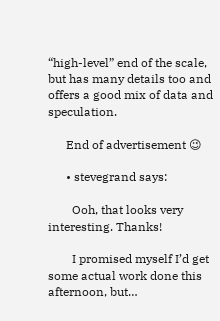“high-level” end of the scale, but has many details too and offers a good mix of data and speculation.

      End of advertisement 😉

      • stevegrand says:

        Ooh, that looks very interesting. Thanks!

        I promised myself I’d get some actual work done this afternoon, but…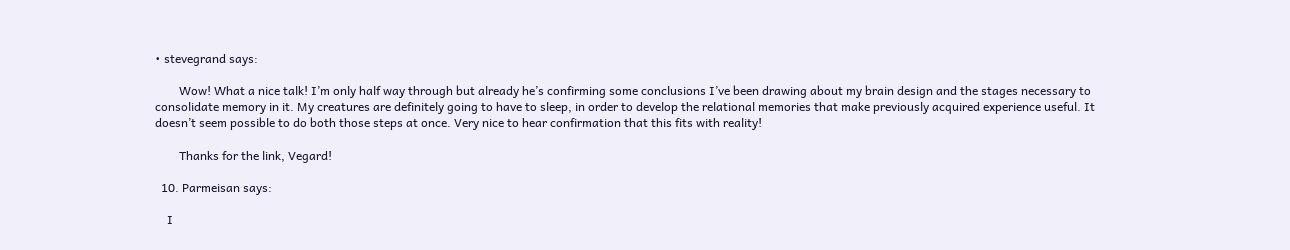• stevegrand says:

        Wow! What a nice talk! I’m only half way through but already he’s confirming some conclusions I’ve been drawing about my brain design and the stages necessary to consolidate memory in it. My creatures are definitely going to have to sleep, in order to develop the relational memories that make previously acquired experience useful. It doesn’t seem possible to do both those steps at once. Very nice to hear confirmation that this fits with reality!

        Thanks for the link, Vegard!

  10. Parmeisan says:

    I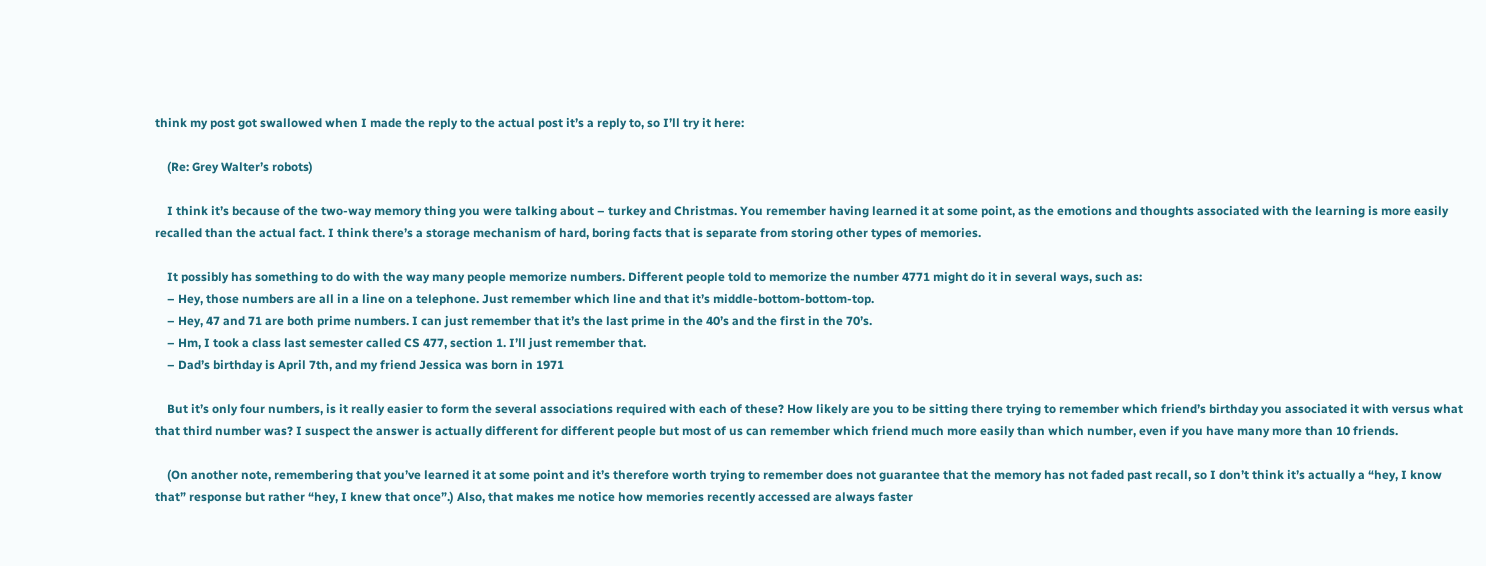think my post got swallowed when I made the reply to the actual post it’s a reply to, so I’ll try it here:

    (Re: Grey Walter’s robots)

    I think it’s because of the two-way memory thing you were talking about – turkey and Christmas. You remember having learned it at some point, as the emotions and thoughts associated with the learning is more easily recalled than the actual fact. I think there’s a storage mechanism of hard, boring facts that is separate from storing other types of memories.

    It possibly has something to do with the way many people memorize numbers. Different people told to memorize the number 4771 might do it in several ways, such as:
    – Hey, those numbers are all in a line on a telephone. Just remember which line and that it’s middle-bottom-bottom-top.
    – Hey, 47 and 71 are both prime numbers. I can just remember that it’s the last prime in the 40’s and the first in the 70’s.
    – Hm, I took a class last semester called CS 477, section 1. I’ll just remember that.
    – Dad’s birthday is April 7th, and my friend Jessica was born in 1971

    But it’s only four numbers, is it really easier to form the several associations required with each of these? How likely are you to be sitting there trying to remember which friend’s birthday you associated it with versus what that third number was? I suspect the answer is actually different for different people but most of us can remember which friend much more easily than which number, even if you have many more than 10 friends.

    (On another note, remembering that you’ve learned it at some point and it’s therefore worth trying to remember does not guarantee that the memory has not faded past recall, so I don’t think it’s actually a “hey, I know that” response but rather “hey, I knew that once”.) Also, that makes me notice how memories recently accessed are always faster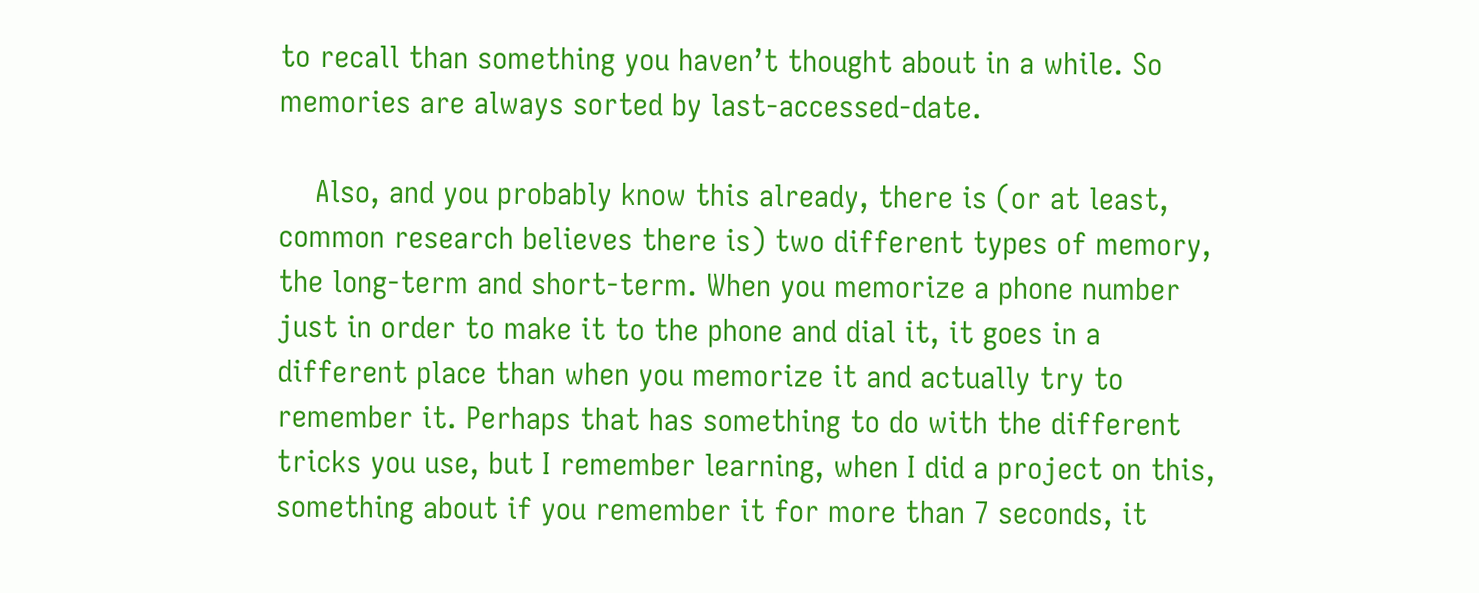to recall than something you haven’t thought about in a while. So memories are always sorted by last-accessed-date.

    Also, and you probably know this already, there is (or at least, common research believes there is) two different types of memory, the long-term and short-term. When you memorize a phone number just in order to make it to the phone and dial it, it goes in a different place than when you memorize it and actually try to remember it. Perhaps that has something to do with the different tricks you use, but I remember learning, when I did a project on this, something about if you remember it for more than 7 seconds, it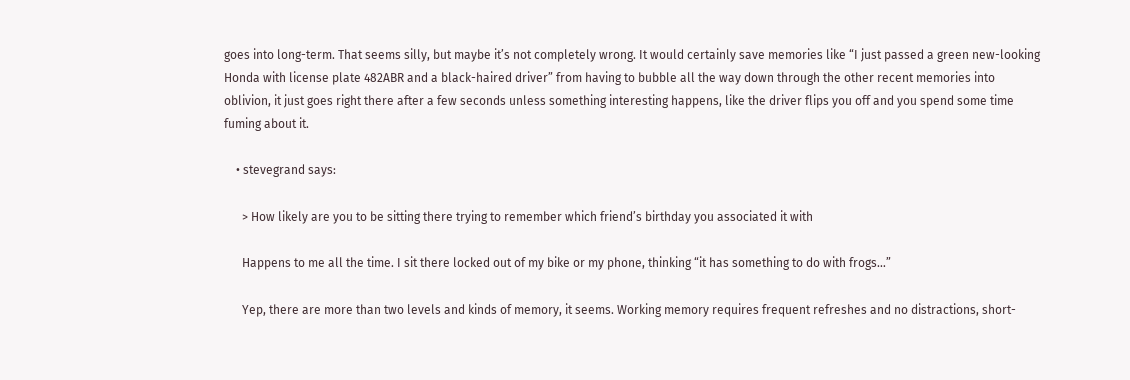goes into long-term. That seems silly, but maybe it’s not completely wrong. It would certainly save memories like “I just passed a green new-looking Honda with license plate 482ABR and a black-haired driver” from having to bubble all the way down through the other recent memories into oblivion, it just goes right there after a few seconds unless something interesting happens, like the driver flips you off and you spend some time fuming about it.

    • stevegrand says:

      > How likely are you to be sitting there trying to remember which friend’s birthday you associated it with

      Happens to me all the time. I sit there locked out of my bike or my phone, thinking “it has something to do with frogs…”

      Yep, there are more than two levels and kinds of memory, it seems. Working memory requires frequent refreshes and no distractions, short-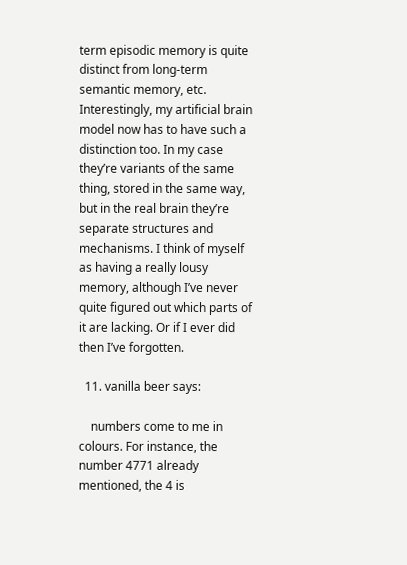term episodic memory is quite distinct from long-term semantic memory, etc. Interestingly, my artificial brain model now has to have such a distinction too. In my case they’re variants of the same thing, stored in the same way, but in the real brain they’re separate structures and mechanisms. I think of myself as having a really lousy memory, although I’ve never quite figured out which parts of it are lacking. Or if I ever did then I’ve forgotten.

  11. vanilla beer says:

    numbers come to me in colours. For instance, the number 4771 already mentioned, the 4 is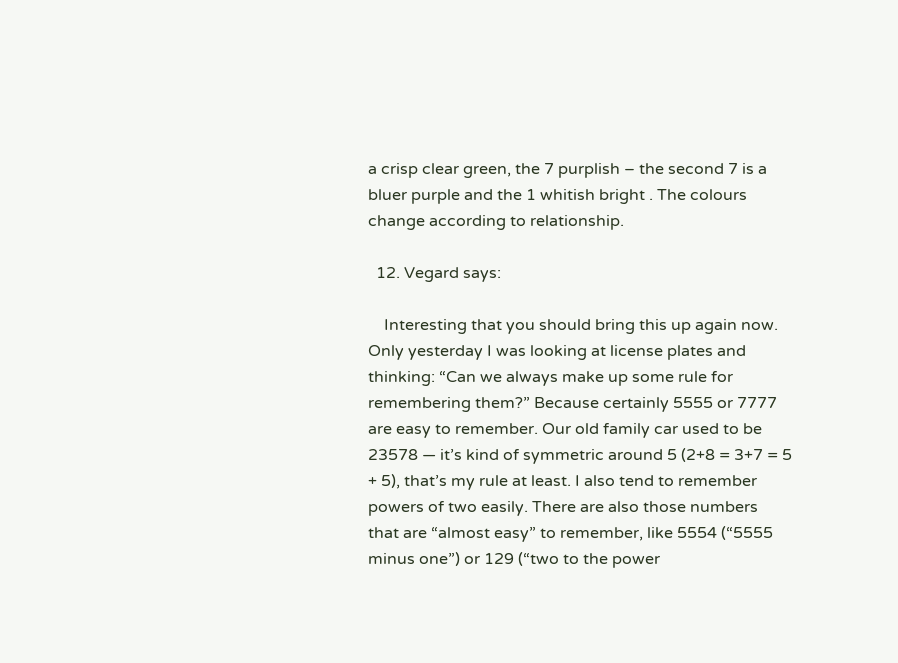a crisp clear green, the 7 purplish – the second 7 is a bluer purple and the 1 whitish bright . The colours change according to relationship.

  12. Vegard says:

    Interesting that you should bring this up again now. Only yesterday I was looking at license plates and thinking: “Can we always make up some rule for remembering them?” Because certainly 5555 or 7777 are easy to remember. Our old family car used to be 23578 — it’s kind of symmetric around 5 (2+8 = 3+7 = 5 + 5), that’s my rule at least. I also tend to remember powers of two easily. There are also those numbers that are “almost easy” to remember, like 5554 (“5555 minus one”) or 129 (“two to the power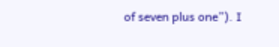of seven plus one”). I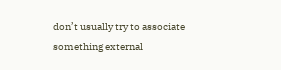don’t usually try to associate something external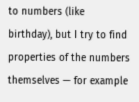to numbers (like birthday), but I try to find properties of the numbers themselves — for example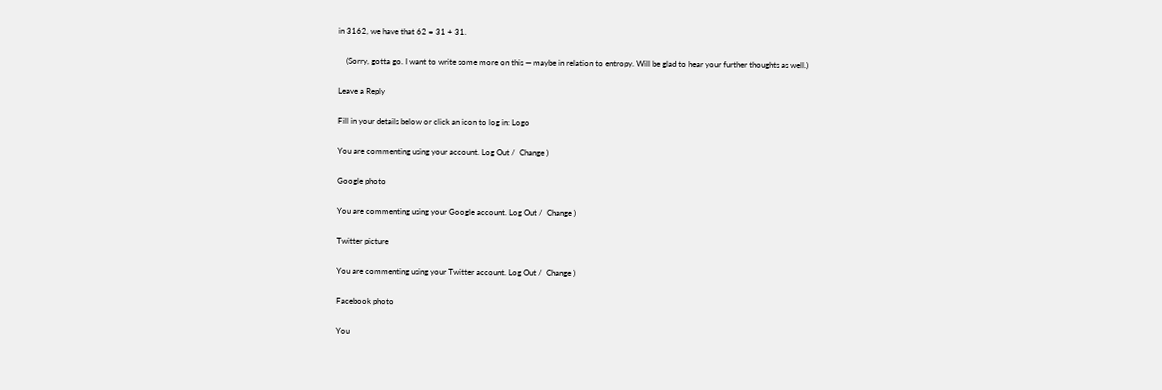in 3162, we have that 62 = 31 + 31.

    (Sorry, gotta go. I want to write some more on this — maybe in relation to entropy. Will be glad to hear your further thoughts as well.)

Leave a Reply

Fill in your details below or click an icon to log in: Logo

You are commenting using your account. Log Out /  Change )

Google photo

You are commenting using your Google account. Log Out /  Change )

Twitter picture

You are commenting using your Twitter account. Log Out /  Change )

Facebook photo

You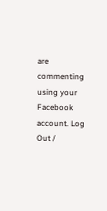are commenting using your Facebook account. Log Out /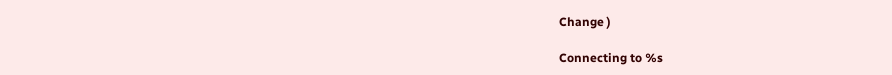Change )

Connecting to %s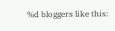%d bloggers like this: